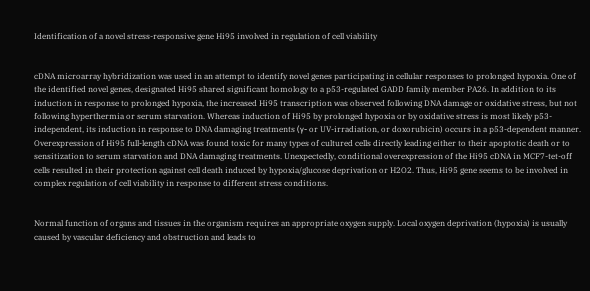Identification of a novel stress-responsive gene Hi95 involved in regulation of cell viability


cDNA microarray hybridization was used in an attempt to identify novel genes participating in cellular responses to prolonged hypoxia. One of the identified novel genes, designated Hi95 shared significant homology to a p53-regulated GADD family member PA26. In addition to its induction in response to prolonged hypoxia, the increased Hi95 transcription was observed following DNA damage or oxidative stress, but not following hyperthermia or serum starvation. Whereas induction of Hi95 by prolonged hypoxia or by oxidative stress is most likely p53-independent, its induction in response to DNA damaging treatments (γ- or UV-irradiation, or doxorubicin) occurs in a p53-dependent manner. Overexpression of Hi95 full-length cDNA was found toxic for many types of cultured cells directly leading either to their apoptotic death or to sensitization to serum starvation and DNA damaging treatments. Unexpectedly, conditional overexpression of the Hi95 cDNA in MCF7-tet-off cells resulted in their protection against cell death induced by hypoxia/glucose deprivation or H2O2. Thus, Hi95 gene seems to be involved in complex regulation of cell viability in response to different stress conditions.


Normal function of organs and tissues in the organism requires an appropriate oxygen supply. Local oxygen deprivation (hypoxia) is usually caused by vascular deficiency and obstruction and leads to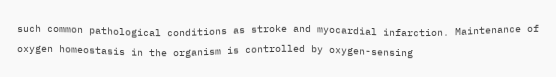such common pathological conditions as stroke and myocardial infarction. Maintenance of oxygen homeostasis in the organism is controlled by oxygen-sensing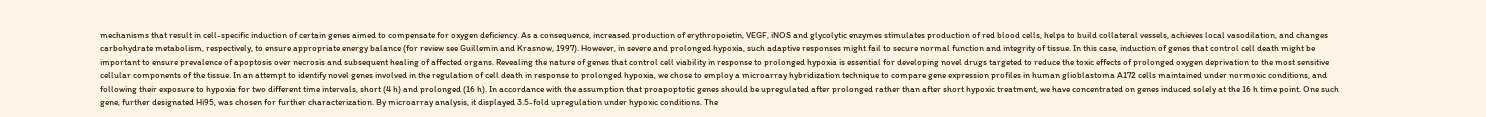mechanisms that result in cell-specific induction of certain genes aimed to compensate for oxygen deficiency. As a consequence, increased production of erythropoietin, VEGF, iNOS and glycolytic enzymes stimulates production of red blood cells, helps to build collateral vessels, achieves local vasodilation, and changes carbohydrate metabolism, respectively, to ensure appropriate energy balance (for review see Guillemin and Krasnow, 1997). However, in severe and prolonged hypoxia, such adaptive responses might fail to secure normal function and integrity of tissue. In this case, induction of genes that control cell death might be important to ensure prevalence of apoptosis over necrosis and subsequent healing of affected organs. Revealing the nature of genes that control cell viability in response to prolonged hypoxia is essential for developing novel drugs targeted to reduce the toxic effects of prolonged oxygen deprivation to the most sensitive cellular components of the tissue. In an attempt to identify novel genes involved in the regulation of cell death in response to prolonged hypoxia, we chose to employ a microarray hybridization technique to compare gene expression profiles in human glioblastoma A172 cells maintained under normoxic conditions, and following their exposure to hypoxia for two different time intervals, short (4 h) and prolonged (16 h). In accordance with the assumption that proapoptotic genes should be upregulated after prolonged rather than after short hypoxic treatment, we have concentrated on genes induced solely at the 16 h time point. One such gene, further designated Hi95, was chosen for further characterization. By microarray analysis, it displayed 3.5-fold upregulation under hypoxic conditions. The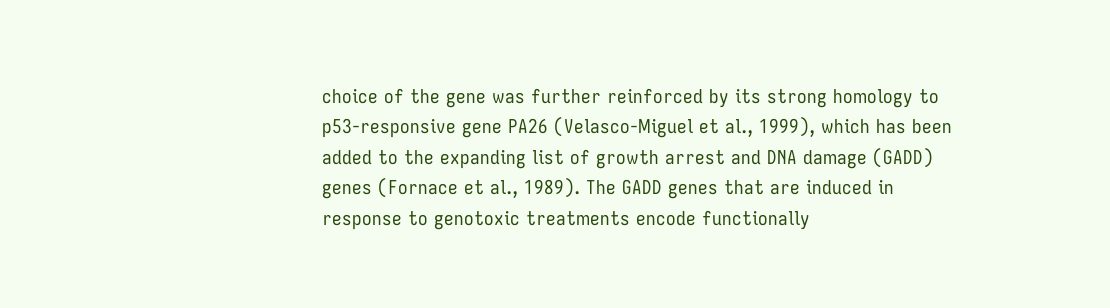choice of the gene was further reinforced by its strong homology to p53-responsive gene PA26 (Velasco-Miguel et al., 1999), which has been added to the expanding list of growth arrest and DNA damage (GADD) genes (Fornace et al., 1989). The GADD genes that are induced in response to genotoxic treatments encode functionally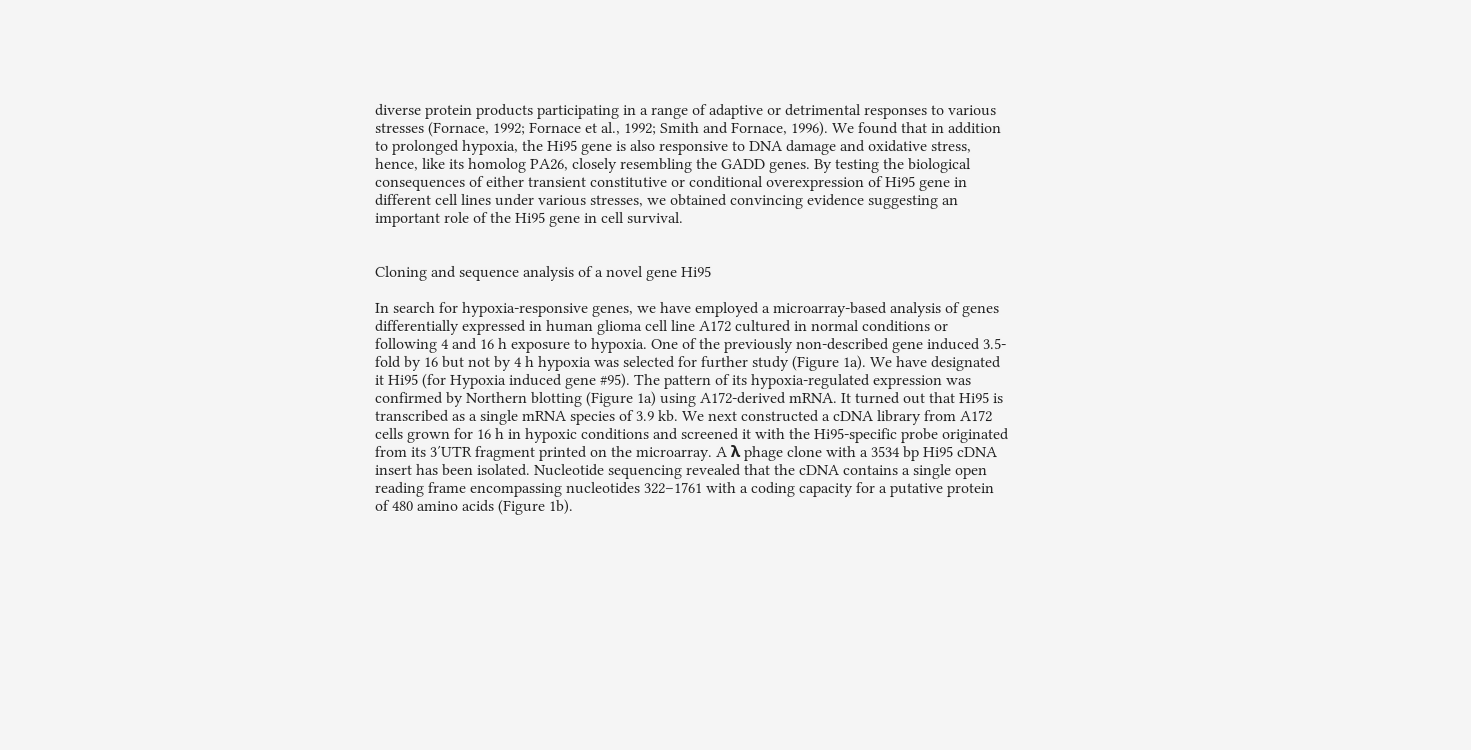diverse protein products participating in a range of adaptive or detrimental responses to various stresses (Fornace, 1992; Fornace et al., 1992; Smith and Fornace, 1996). We found that in addition to prolonged hypoxia, the Hi95 gene is also responsive to DNA damage and oxidative stress, hence, like its homolog PA26, closely resembling the GADD genes. By testing the biological consequences of either transient constitutive or conditional overexpression of Hi95 gene in different cell lines under various stresses, we obtained convincing evidence suggesting an important role of the Hi95 gene in cell survival.


Cloning and sequence analysis of a novel gene Hi95

In search for hypoxia-responsive genes, we have employed a microarray-based analysis of genes differentially expressed in human glioma cell line A172 cultured in normal conditions or following 4 and 16 h exposure to hypoxia. One of the previously non-described gene induced 3.5-fold by 16 but not by 4 h hypoxia was selected for further study (Figure 1a). We have designated it Hi95 (for Hypoxia induced gene #95). The pattern of its hypoxia-regulated expression was confirmed by Northern blotting (Figure 1a) using A172-derived mRNA. It turned out that Hi95 is transcribed as a single mRNA species of 3.9 kb. We next constructed a cDNA library from A172 cells grown for 16 h in hypoxic conditions and screened it with the Hi95-specific probe originated from its 3′UTR fragment printed on the microarray. A λ phage clone with a 3534 bp Hi95 cDNA insert has been isolated. Nucleotide sequencing revealed that the cDNA contains a single open reading frame encompassing nucleotides 322–1761 with a coding capacity for a putative protein of 480 amino acids (Figure 1b).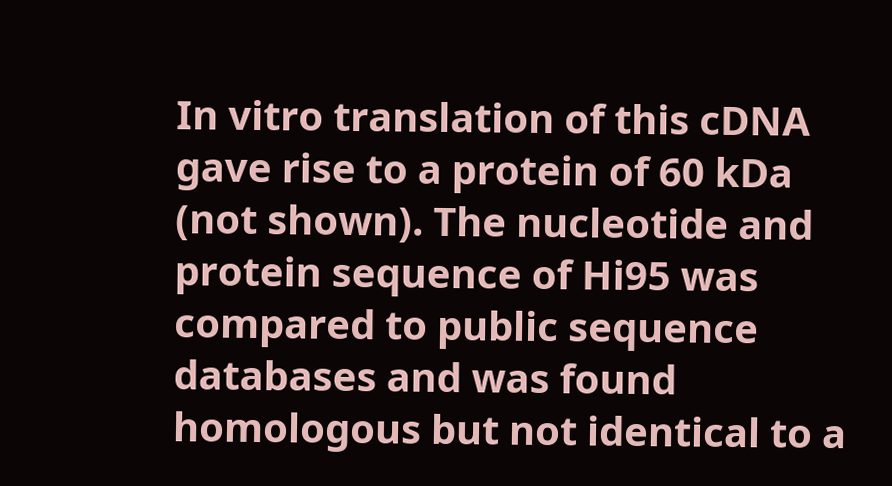In vitro translation of this cDNA gave rise to a protein of 60 kDa (not shown). The nucleotide and protein sequence of Hi95 was compared to public sequence databases and was found homologous but not identical to a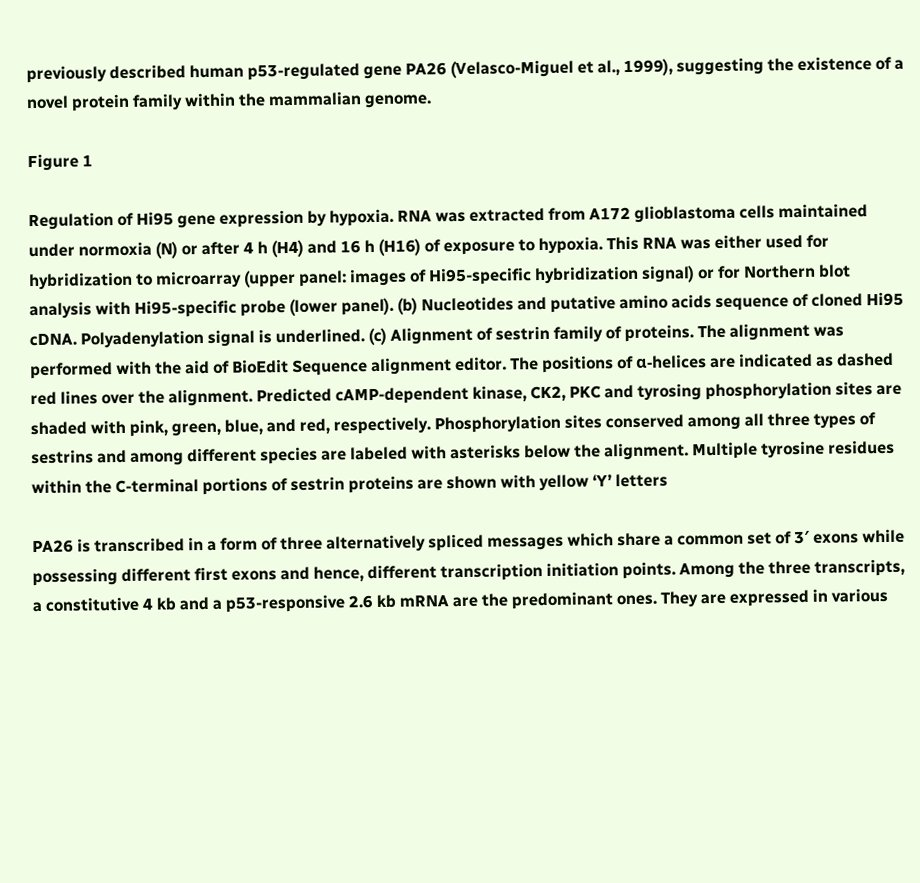previously described human p53-regulated gene PA26 (Velasco-Miguel et al., 1999), suggesting the existence of a novel protein family within the mammalian genome.

Figure 1

Regulation of Hi95 gene expression by hypoxia. RNA was extracted from A172 glioblastoma cells maintained under normoxia (N) or after 4 h (H4) and 16 h (H16) of exposure to hypoxia. This RNA was either used for hybridization to microarray (upper panel: images of Hi95-specific hybridization signal) or for Northern blot analysis with Hi95-specific probe (lower panel). (b) Nucleotides and putative amino acids sequence of cloned Hi95 cDNA. Polyadenylation signal is underlined. (c) Alignment of sestrin family of proteins. The alignment was performed with the aid of BioEdit Sequence alignment editor. The positions of α-helices are indicated as dashed red lines over the alignment. Predicted cAMP-dependent kinase, CK2, PKC and tyrosing phosphorylation sites are shaded with pink, green, blue, and red, respectively. Phosphorylation sites conserved among all three types of sestrins and among different species are labeled with asterisks below the alignment. Multiple tyrosine residues within the C-terminal portions of sestrin proteins are shown with yellow ‘Y’ letters

PA26 is transcribed in a form of three alternatively spliced messages which share a common set of 3′ exons while possessing different first exons and hence, different transcription initiation points. Among the three transcripts, a constitutive 4 kb and a p53-responsive 2.6 kb mRNA are the predominant ones. They are expressed in various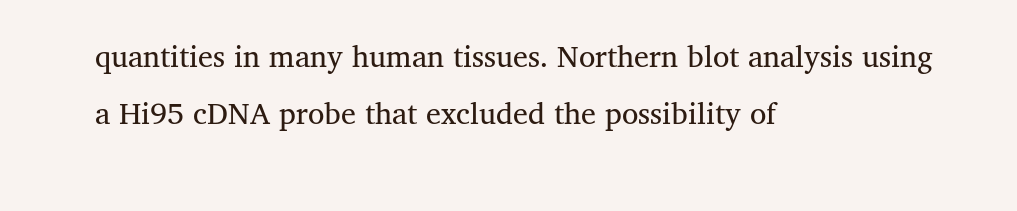quantities in many human tissues. Northern blot analysis using a Hi95 cDNA probe that excluded the possibility of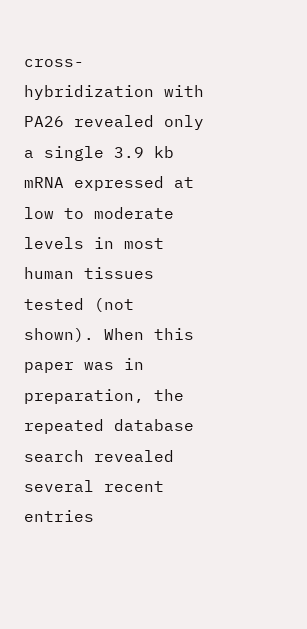cross-hybridization with PA26 revealed only a single 3.9 kb mRNA expressed at low to moderate levels in most human tissues tested (not shown). When this paper was in preparation, the repeated database search revealed several recent entries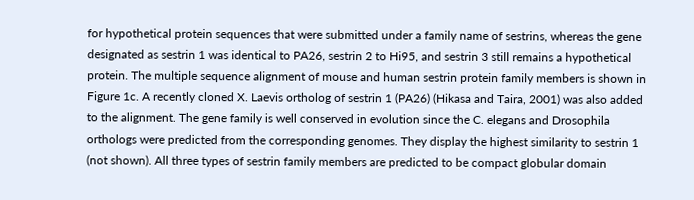for hypothetical protein sequences that were submitted under a family name of sestrins, whereas the gene designated as sestrin 1 was identical to PA26, sestrin 2 to Hi95, and sestrin 3 still remains a hypothetical protein. The multiple sequence alignment of mouse and human sestrin protein family members is shown in Figure 1c. A recently cloned X. Laevis ortholog of sestrin 1 (PA26) (Hikasa and Taira, 2001) was also added to the alignment. The gene family is well conserved in evolution since the C. elegans and Drosophila orthologs were predicted from the corresponding genomes. They display the highest similarity to sestrin 1 (not shown). All three types of sestrin family members are predicted to be compact globular domain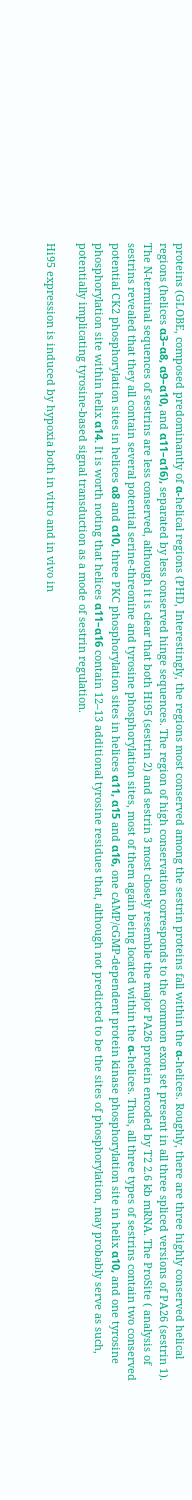proteins (GLOBE, composed predominantly of α-helical regions (PHD, Interestingly, the regions most conserved among the sestrin proteins fall within the α-helices. Roughly, there are three highly conserved helical regions (helices α3–α8, α9–α10, and α11–α16), separated by less conserved hinge sequences. The region of high conservation corresponds to the common exon set present in all three spliced versions of PA26 (sestrin 1). The N-terminal sequences of sestrins are less conserved, although it is clear that both Hi95 (sestrin 2) and sestrin 3 most closely resemble the major PA26 protein encoded by T2 2.6 kb mRNA. The ProSite ( analysis of sestrins revealed that they all contain several potential serine-threonine and tyrosine phosphorylation sites, most of them again being located within the α-helices. Thus, all three types of sestrins contain two conserved potential CK2 phosphorylation sites in helices α8 and α10, three PKC phosphorylation sites in helices α11, α15 and α16, one cAMP/cGMP-dependent protein kinase phosphorylation site in helix α10, and one tyrosine phosphorylation site within helix α14. It is worth noting that helices α11–α16 contain 12–13 additional tyrosine residues that, although not predicted to be the sites of phosphorylation, may probably serve as such, potentially implicating tyrosine-based signal transduction as a mode of sestrin regulation.

Hi95 expression is induced by hypoxia both in vitro and in vivo in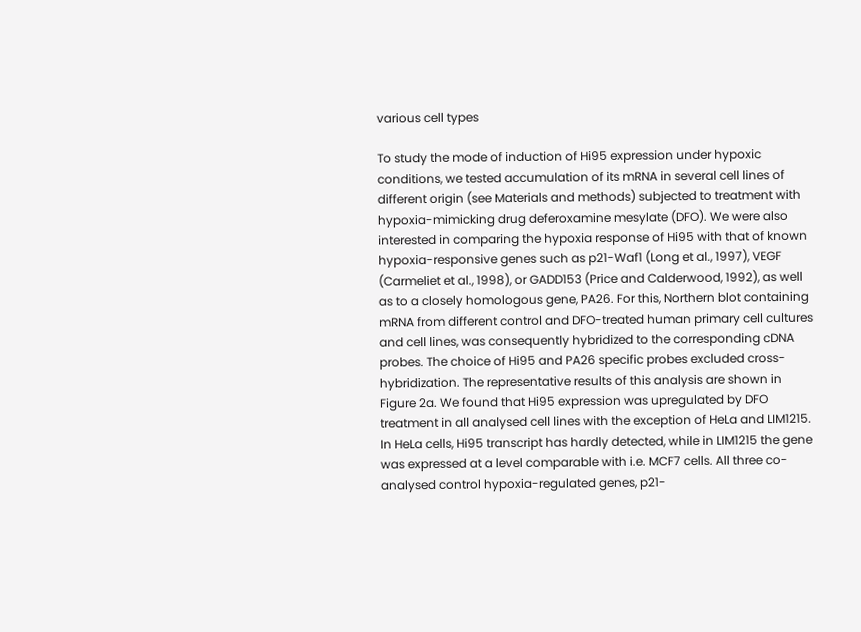various cell types

To study the mode of induction of Hi95 expression under hypoxic conditions, we tested accumulation of its mRNA in several cell lines of different origin (see Materials and methods) subjected to treatment with hypoxia-mimicking drug deferoxamine mesylate (DFO). We were also interested in comparing the hypoxia response of Hi95 with that of known hypoxia-responsive genes such as p21-Waf1 (Long et al., 1997), VEGF (Carmeliet et al., 1998), or GADD153 (Price and Calderwood, 1992), as well as to a closely homologous gene, PA26. For this, Northern blot containing mRNA from different control and DFO-treated human primary cell cultures and cell lines, was consequently hybridized to the corresponding cDNA probes. The choice of Hi95 and PA26 specific probes excluded cross-hybridization. The representative results of this analysis are shown in Figure 2a. We found that Hi95 expression was upregulated by DFO treatment in all analysed cell lines with the exception of HeLa and LIM1215. In HeLa cells, Hi95 transcript has hardly detected, while in LIM1215 the gene was expressed at a level comparable with i.e. MCF7 cells. All three co-analysed control hypoxia-regulated genes, p21-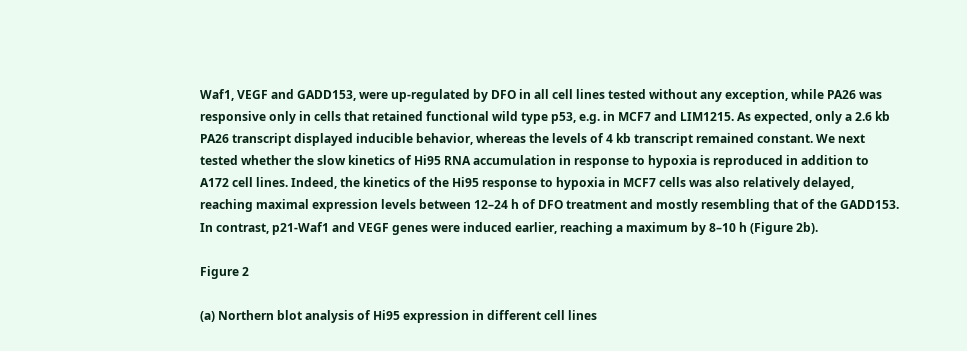Waf1, VEGF and GADD153, were up-regulated by DFO in all cell lines tested without any exception, while PA26 was responsive only in cells that retained functional wild type p53, e.g. in MCF7 and LIM1215. As expected, only a 2.6 kb PA26 transcript displayed inducible behavior, whereas the levels of 4 kb transcript remained constant. We next tested whether the slow kinetics of Hi95 RNA accumulation in response to hypoxia is reproduced in addition to A172 cell lines. Indeed, the kinetics of the Hi95 response to hypoxia in MCF7 cells was also relatively delayed, reaching maximal expression levels between 12–24 h of DFO treatment and mostly resembling that of the GADD153. In contrast, p21-Waf1 and VEGF genes were induced earlier, reaching a maximum by 8–10 h (Figure 2b).

Figure 2

(a) Northern blot analysis of Hi95 expression in different cell lines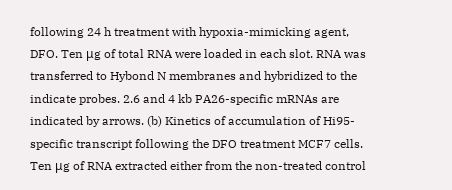following 24 h treatment with hypoxia-mimicking agent, DFO. Ten μg of total RNA were loaded in each slot. RNA was transferred to Hybond N membranes and hybridized to the indicate probes. 2.6 and 4 kb PA26-specific mRNAs are indicated by arrows. (b) Kinetics of accumulation of Hi95-specific transcript following the DFO treatment MCF7 cells. Ten μg of RNA extracted either from the non-treated control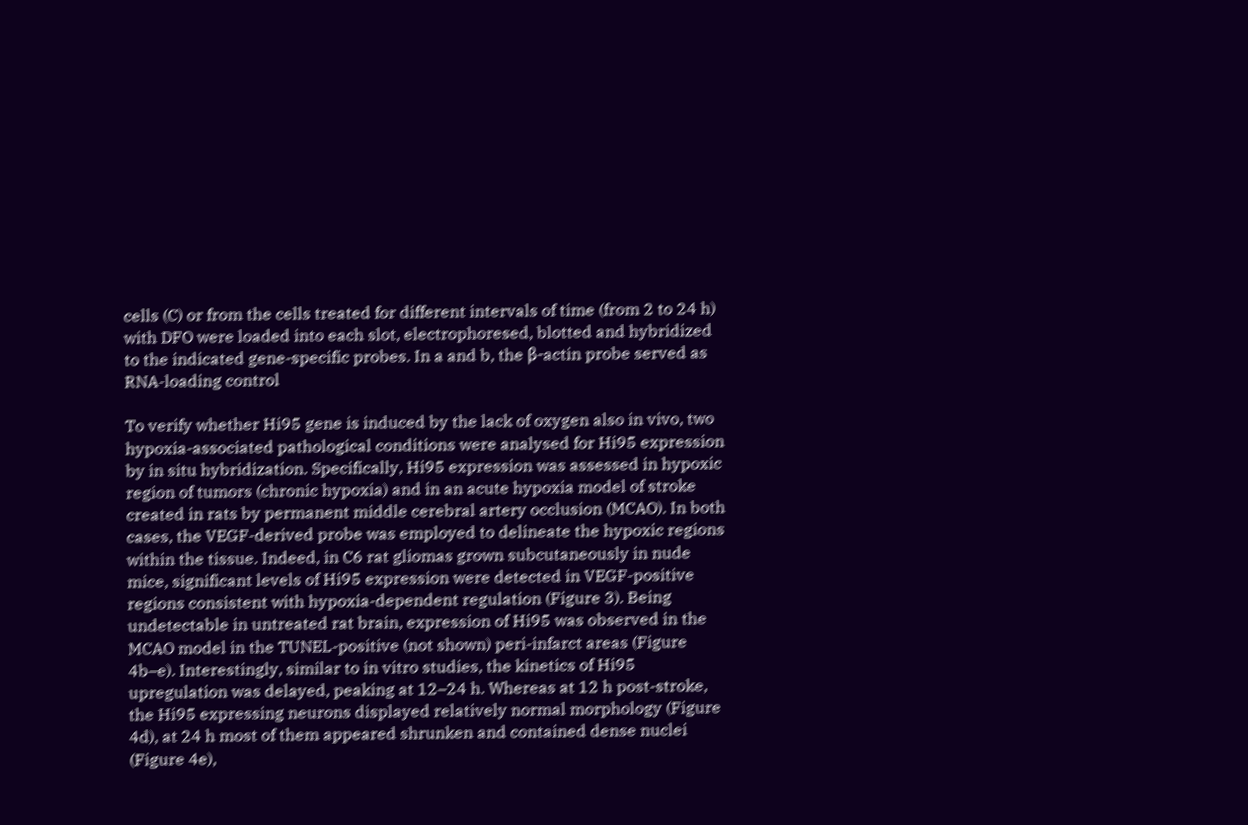cells (C) or from the cells treated for different intervals of time (from 2 to 24 h) with DFO were loaded into each slot, electrophoresed, blotted and hybridized to the indicated gene-specific probes. In a and b, the β-actin probe served as RNA-loading control

To verify whether Hi95 gene is induced by the lack of oxygen also in vivo, two hypoxia-associated pathological conditions were analysed for Hi95 expression by in situ hybridization. Specifically, Hi95 expression was assessed in hypoxic region of tumors (chronic hypoxia) and in an acute hypoxia model of stroke created in rats by permanent middle cerebral artery occlusion (MCAO). In both cases, the VEGF-derived probe was employed to delineate the hypoxic regions within the tissue. Indeed, in C6 rat gliomas grown subcutaneously in nude mice, significant levels of Hi95 expression were detected in VEGF-positive regions consistent with hypoxia-dependent regulation (Figure 3). Being undetectable in untreated rat brain, expression of Hi95 was observed in the MCAO model in the TUNEL-positive (not shown) peri-infarct areas (Figure 4b–e). Interestingly, similar to in vitro studies, the kinetics of Hi95 upregulation was delayed, peaking at 12–24 h. Whereas at 12 h post-stroke, the Hi95 expressing neurons displayed relatively normal morphology (Figure 4d), at 24 h most of them appeared shrunken and contained dense nuclei (Figure 4e),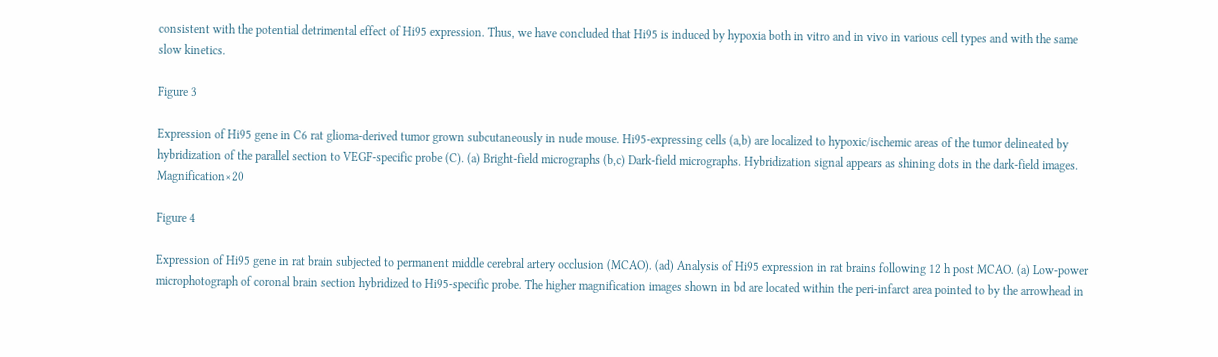consistent with the potential detrimental effect of Hi95 expression. Thus, we have concluded that Hi95 is induced by hypoxia both in vitro and in vivo in various cell types and with the same slow kinetics.

Figure 3

Expression of Hi95 gene in C6 rat glioma-derived tumor grown subcutaneously in nude mouse. Hi95-expressing cells (a,b) are localized to hypoxic/ischemic areas of the tumor delineated by hybridization of the parallel section to VEGF-specific probe (C). (a) Bright-field micrographs (b,c) Dark-field micrographs. Hybridization signal appears as shining dots in the dark-field images. Magnification×20

Figure 4

Expression of Hi95 gene in rat brain subjected to permanent middle cerebral artery occlusion (MCAO). (ad) Analysis of Hi95 expression in rat brains following 12 h post MCAO. (a) Low-power microphotograph of coronal brain section hybridized to Hi95-specific probe. The higher magnification images shown in bd are located within the peri-infarct area pointed to by the arrowhead in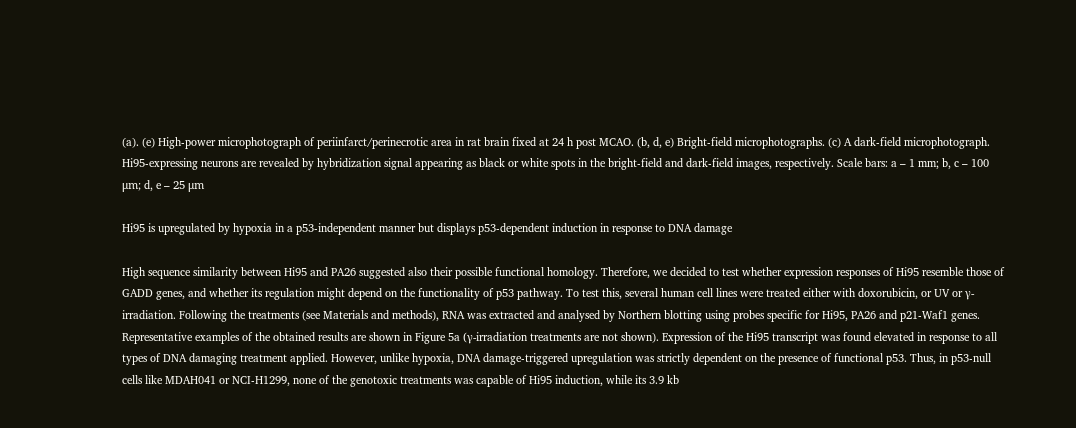(a). (e) High-power microphotograph of periinfarct/perinecrotic area in rat brain fixed at 24 h post MCAO. (b, d, e) Bright-field microphotographs. (c) A dark-field microphotograph. Hi95-expressing neurons are revealed by hybridization signal appearing as black or white spots in the bright-field and dark-field images, respectively. Scale bars: a – 1 mm; b, c – 100 μm; d, e – 25 μm

Hi95 is upregulated by hypoxia in a p53-independent manner but displays p53-dependent induction in response to DNA damage

High sequence similarity between Hi95 and PA26 suggested also their possible functional homology. Therefore, we decided to test whether expression responses of Hi95 resemble those of GADD genes, and whether its regulation might depend on the functionality of p53 pathway. To test this, several human cell lines were treated either with doxorubicin, or UV or γ-irradiation. Following the treatments (see Materials and methods), RNA was extracted and analysed by Northern blotting using probes specific for Hi95, PA26 and p21-Waf1 genes. Representative examples of the obtained results are shown in Figure 5a (γ-irradiation treatments are not shown). Expression of the Hi95 transcript was found elevated in response to all types of DNA damaging treatment applied. However, unlike hypoxia, DNA damage-triggered upregulation was strictly dependent on the presence of functional p53. Thus, in p53-null cells like MDAH041 or NCI-H1299, none of the genotoxic treatments was capable of Hi95 induction, while its 3.9 kb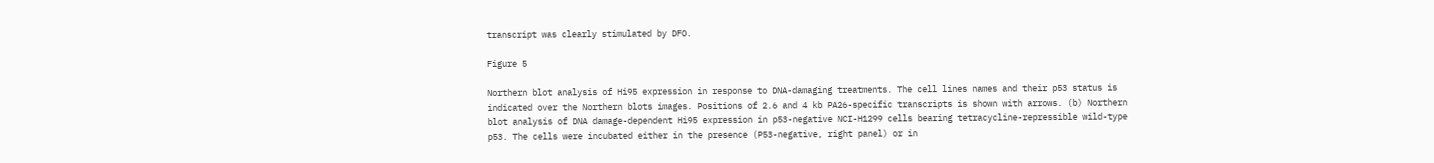transcript was clearly stimulated by DFO.

Figure 5

Northern blot analysis of Hi95 expression in response to DNA-damaging treatments. The cell lines names and their p53 status is indicated over the Northern blots images. Positions of 2.6 and 4 kb PA26-specific transcripts is shown with arrows. (b) Northern blot analysis of DNA damage-dependent Hi95 expression in p53-negative NCI-H1299 cells bearing tetracycline-repressible wild-type p53. The cells were incubated either in the presence (P53-negative, right panel) or in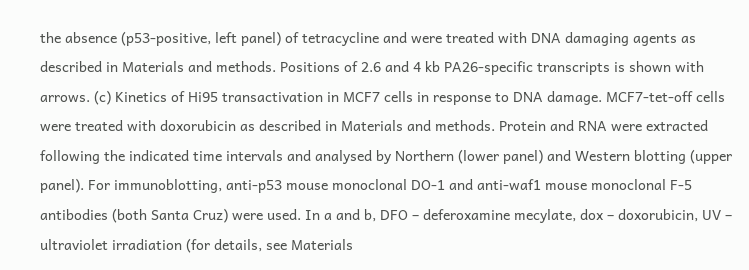the absence (p53-positive, left panel) of tetracycline and were treated with DNA damaging agents as described in Materials and methods. Positions of 2.6 and 4 kb PA26-specific transcripts is shown with arrows. (c) Kinetics of Hi95 transactivation in MCF7 cells in response to DNA damage. MCF7-tet-off cells were treated with doxorubicin as described in Materials and methods. Protein and RNA were extracted following the indicated time intervals and analysed by Northern (lower panel) and Western blotting (upper panel). For immunoblotting, anti-p53 mouse monoclonal DO-1 and anti-waf1 mouse monoclonal F-5 antibodies (both Santa Cruz) were used. In a and b, DFO – deferoxamine mecylate, dox – doxorubicin, UV – ultraviolet irradiation (for details, see Materials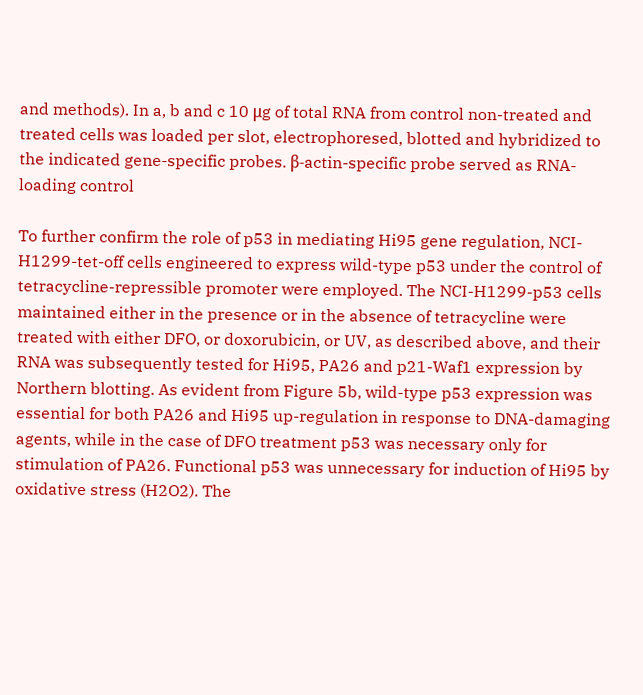and methods). In a, b and c 10 μg of total RNA from control non-treated and treated cells was loaded per slot, electrophoresed, blotted and hybridized to the indicated gene-specific probes. β-actin-specific probe served as RNA-loading control

To further confirm the role of p53 in mediating Hi95 gene regulation, NCI-H1299-tet-off cells engineered to express wild-type p53 under the control of tetracycline-repressible promoter were employed. The NCI-H1299-p53 cells maintained either in the presence or in the absence of tetracycline were treated with either DFO, or doxorubicin, or UV, as described above, and their RNA was subsequently tested for Hi95, PA26 and p21-Waf1 expression by Northern blotting. As evident from Figure 5b, wild-type p53 expression was essential for both PA26 and Hi95 up-regulation in response to DNA-damaging agents, while in the case of DFO treatment p53 was necessary only for stimulation of PA26. Functional p53 was unnecessary for induction of Hi95 by oxidative stress (H2O2). The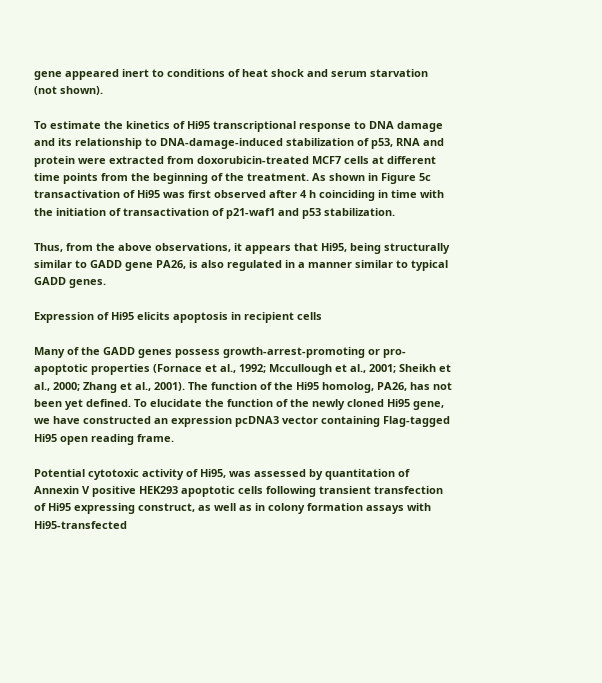gene appeared inert to conditions of heat shock and serum starvation (not shown).

To estimate the kinetics of Hi95 transcriptional response to DNA damage and its relationship to DNA-damage-induced stabilization of p53, RNA and protein were extracted from doxorubicin-treated MCF7 cells at different time points from the beginning of the treatment. As shown in Figure 5c transactivation of Hi95 was first observed after 4 h coinciding in time with the initiation of transactivation of p21-waf1 and p53 stabilization.

Thus, from the above observations, it appears that Hi95, being structurally similar to GADD gene PA26, is also regulated in a manner similar to typical GADD genes.

Expression of Hi95 elicits apoptosis in recipient cells

Many of the GADD genes possess growth-arrest-promoting or pro-apoptotic properties (Fornace et al., 1992; Mccullough et al., 2001; Sheikh et al., 2000; Zhang et al., 2001). The function of the Hi95 homolog, PA26, has not been yet defined. To elucidate the function of the newly cloned Hi95 gene, we have constructed an expression pcDNA3 vector containing Flag-tagged Hi95 open reading frame.

Potential cytotoxic activity of Hi95, was assessed by quantitation of Annexin V positive HEK293 apoptotic cells following transient transfection of Hi95 expressing construct, as well as in colony formation assays with Hi95-transfected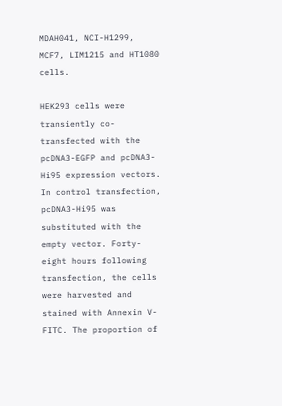MDAH041, NCI-H1299, MCF7, LIM1215 and HT1080 cells.

HEK293 cells were transiently co-transfected with the pcDNA3-EGFP and pcDNA3-Hi95 expression vectors. In control transfection, pcDNA3-Hi95 was substituted with the empty vector. Forty-eight hours following transfection, the cells were harvested and stained with Annexin V-FITC. The proportion of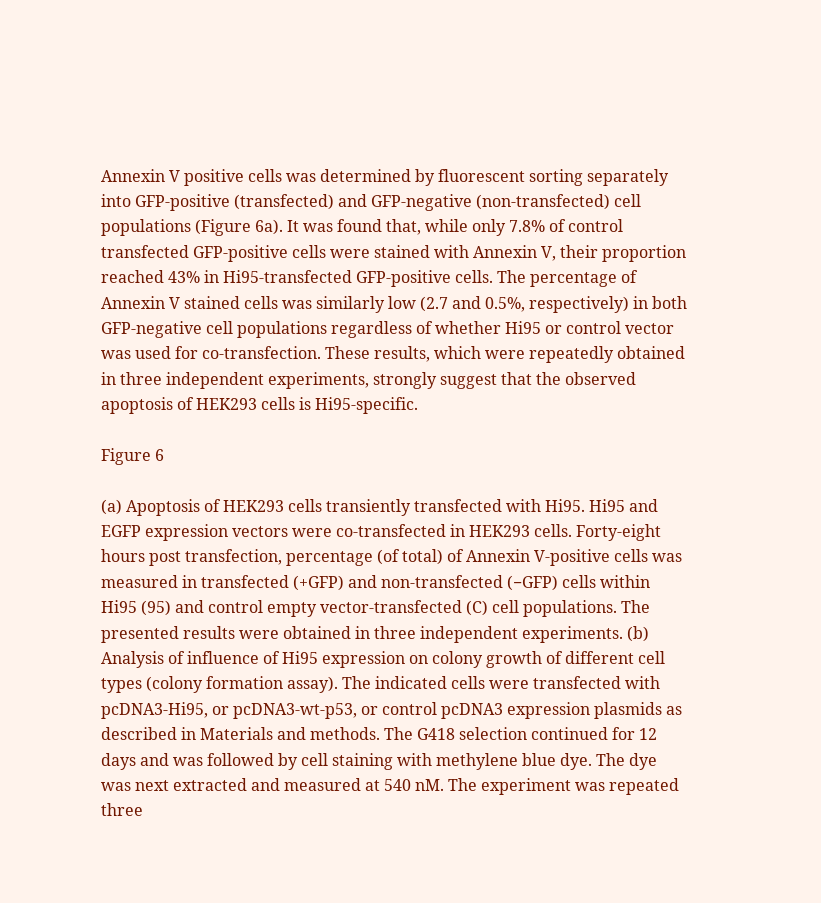Annexin V positive cells was determined by fluorescent sorting separately into GFP-positive (transfected) and GFP-negative (non-transfected) cell populations (Figure 6a). It was found that, while only 7.8% of control transfected GFP-positive cells were stained with Annexin V, their proportion reached 43% in Hi95-transfected GFP-positive cells. The percentage of Annexin V stained cells was similarly low (2.7 and 0.5%, respectively) in both GFP-negative cell populations regardless of whether Hi95 or control vector was used for co-transfection. These results, which were repeatedly obtained in three independent experiments, strongly suggest that the observed apoptosis of HEK293 cells is Hi95-specific.

Figure 6

(a) Apoptosis of HEK293 cells transiently transfected with Hi95. Hi95 and EGFP expression vectors were co-transfected in HEK293 cells. Forty-eight hours post transfection, percentage (of total) of Annexin V-positive cells was measured in transfected (+GFP) and non-transfected (−GFP) cells within Hi95 (95) and control empty vector-transfected (C) cell populations. The presented results were obtained in three independent experiments. (b) Analysis of influence of Hi95 expression on colony growth of different cell types (colony formation assay). The indicated cells were transfected with pcDNA3-Hi95, or pcDNA3-wt-p53, or control pcDNA3 expression plasmids as described in Materials and methods. The G418 selection continued for 12 days and was followed by cell staining with methylene blue dye. The dye was next extracted and measured at 540 nM. The experiment was repeated three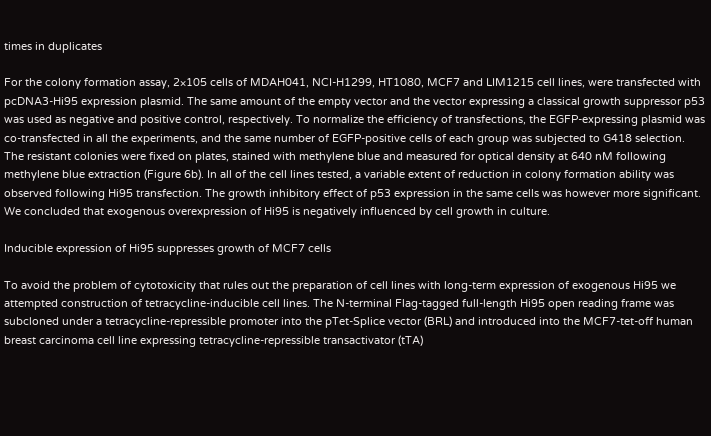times in duplicates

For the colony formation assay, 2×105 cells of MDAH041, NCI-H1299, HT1080, MCF7 and LIM1215 cell lines, were transfected with pcDNA3-Hi95 expression plasmid. The same amount of the empty vector and the vector expressing a classical growth suppressor p53 was used as negative and positive control, respectively. To normalize the efficiency of transfections, the EGFP-expressing plasmid was co-transfected in all the experiments, and the same number of EGFP-positive cells of each group was subjected to G418 selection. The resistant colonies were fixed on plates, stained with methylene blue and measured for optical density at 640 nM following methylene blue extraction (Figure 6b). In all of the cell lines tested, a variable extent of reduction in colony formation ability was observed following Hi95 transfection. The growth inhibitory effect of p53 expression in the same cells was however more significant. We concluded that exogenous overexpression of Hi95 is negatively influenced by cell growth in culture.

Inducible expression of Hi95 suppresses growth of MCF7 cells

To avoid the problem of cytotoxicity that rules out the preparation of cell lines with long-term expression of exogenous Hi95 we attempted construction of tetracycline-inducible cell lines. The N-terminal Flag-tagged full-length Hi95 open reading frame was subcloned under a tetracycline-repressible promoter into the pTet-Splice vector (BRL) and introduced into the MCF7-tet-off human breast carcinoma cell line expressing tetracycline-repressible transactivator (tTA)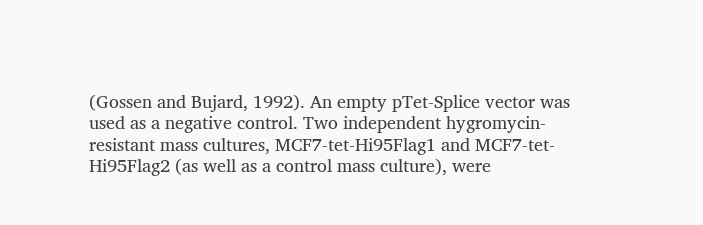(Gossen and Bujard, 1992). An empty pTet-Splice vector was used as a negative control. Two independent hygromycin-resistant mass cultures, MCF7-tet-Hi95Flag1 and MCF7-tet-Hi95Flag2 (as well as a control mass culture), were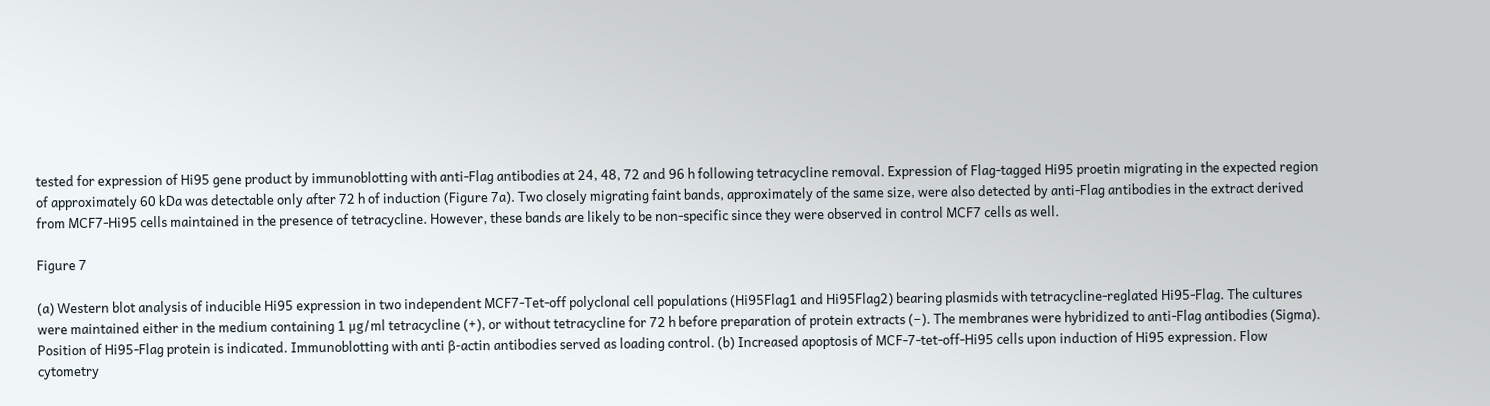tested for expression of Hi95 gene product by immunoblotting with anti-Flag antibodies at 24, 48, 72 and 96 h following tetracycline removal. Expression of Flag-tagged Hi95 proetin migrating in the expected region of approximately 60 kDa was detectable only after 72 h of induction (Figure 7a). Two closely migrating faint bands, approximately of the same size, were also detected by anti-Flag antibodies in the extract derived from MCF7-Hi95 cells maintained in the presence of tetracycline. However, these bands are likely to be non-specific since they were observed in control MCF7 cells as well.

Figure 7

(a) Western blot analysis of inducible Hi95 expression in two independent MCF7-Tet-off polyclonal cell populations (Hi95Flag1 and Hi95Flag2) bearing plasmids with tetracycline-reglated Hi95-Flag. The cultures were maintained either in the medium containing 1 μg/ml tetracycline (+), or without tetracycline for 72 h before preparation of protein extracts (−). The membranes were hybridized to anti-Flag antibodies (Sigma). Position of Hi95-Flag protein is indicated. Immunoblotting with anti β-actin antibodies served as loading control. (b) Increased apoptosis of MCF-7-tet-off-Hi95 cells upon induction of Hi95 expression. Flow cytometry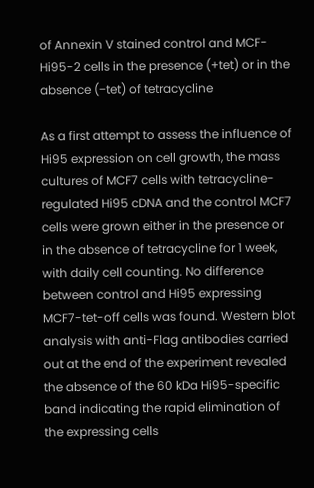of Annexin V stained control and MCF-Hi95-2 cells in the presence (+tet) or in the absence (−tet) of tetracycline

As a first attempt to assess the influence of Hi95 expression on cell growth, the mass cultures of MCF7 cells with tetracycline-regulated Hi95 cDNA and the control MCF7 cells were grown either in the presence or in the absence of tetracycline for 1 week, with daily cell counting. No difference between control and Hi95 expressing MCF7-tet-off cells was found. Western blot analysis with anti-Flag antibodies carried out at the end of the experiment revealed the absence of the 60 kDa Hi95-specific band indicating the rapid elimination of the expressing cells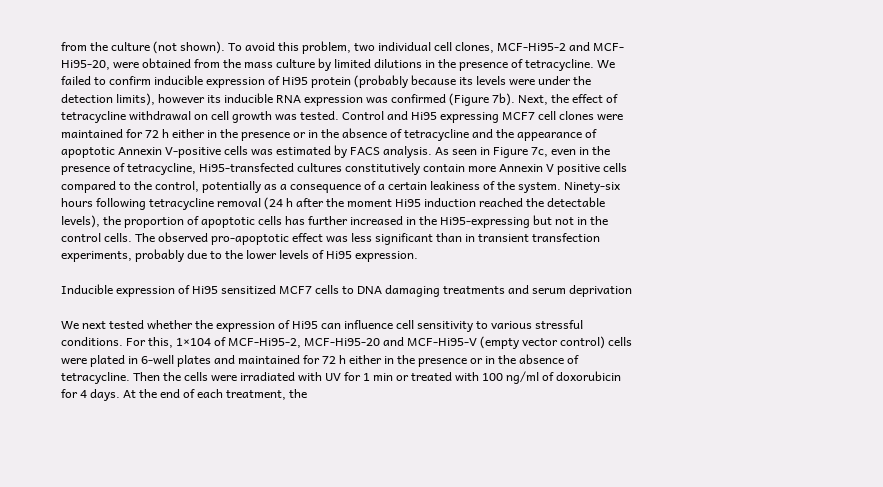from the culture (not shown). To avoid this problem, two individual cell clones, MCF-Hi95-2 and MCF-Hi95-20, were obtained from the mass culture by limited dilutions in the presence of tetracycline. We failed to confirm inducible expression of Hi95 protein (probably because its levels were under the detection limits), however its inducible RNA expression was confirmed (Figure 7b). Next, the effect of tetracycline withdrawal on cell growth was tested. Control and Hi95 expressing MCF7 cell clones were maintained for 72 h either in the presence or in the absence of tetracycline and the appearance of apoptotic Annexin V-positive cells was estimated by FACS analysis. As seen in Figure 7c, even in the presence of tetracycline, Hi95-transfected cultures constitutively contain more Annexin V positive cells compared to the control, potentially as a consequence of a certain leakiness of the system. Ninety-six hours following tetracycline removal (24 h after the moment Hi95 induction reached the detectable levels), the proportion of apoptotic cells has further increased in the Hi95-expressing but not in the control cells. The observed pro-apoptotic effect was less significant than in transient transfection experiments, probably due to the lower levels of Hi95 expression.

Inducible expression of Hi95 sensitized MCF7 cells to DNA damaging treatments and serum deprivation

We next tested whether the expression of Hi95 can influence cell sensitivity to various stressful conditions. For this, 1×104 of MCF-Hi95-2, MCF-Hi95-20 and MCF-Hi95-V (empty vector control) cells were plated in 6-well plates and maintained for 72 h either in the presence or in the absence of tetracycline. Then the cells were irradiated with UV for 1 min or treated with 100 ng/ml of doxorubicin for 4 days. At the end of each treatment, the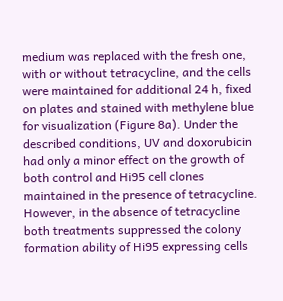medium was replaced with the fresh one, with or without tetracycline, and the cells were maintained for additional 24 h, fixed on plates and stained with methylene blue for visualization (Figure 8a). Under the described conditions, UV and doxorubicin had only a minor effect on the growth of both control and Hi95 cell clones maintained in the presence of tetracycline. However, in the absence of tetracycline both treatments suppressed the colony formation ability of Hi95 expressing cells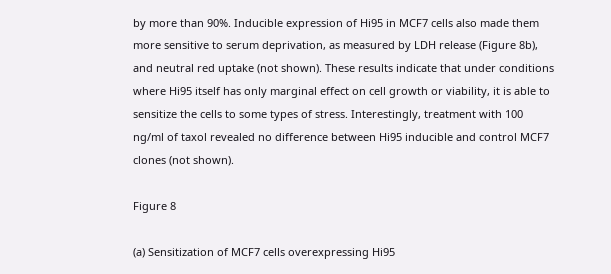by more than 90%. Inducible expression of Hi95 in MCF7 cells also made them more sensitive to serum deprivation, as measured by LDH release (Figure 8b), and neutral red uptake (not shown). These results indicate that under conditions where Hi95 itself has only marginal effect on cell growth or viability, it is able to sensitize the cells to some types of stress. Interestingly, treatment with 100 ng/ml of taxol revealed no difference between Hi95 inducible and control MCF7 clones (not shown).

Figure 8

(a) Sensitization of MCF7 cells overexpressing Hi95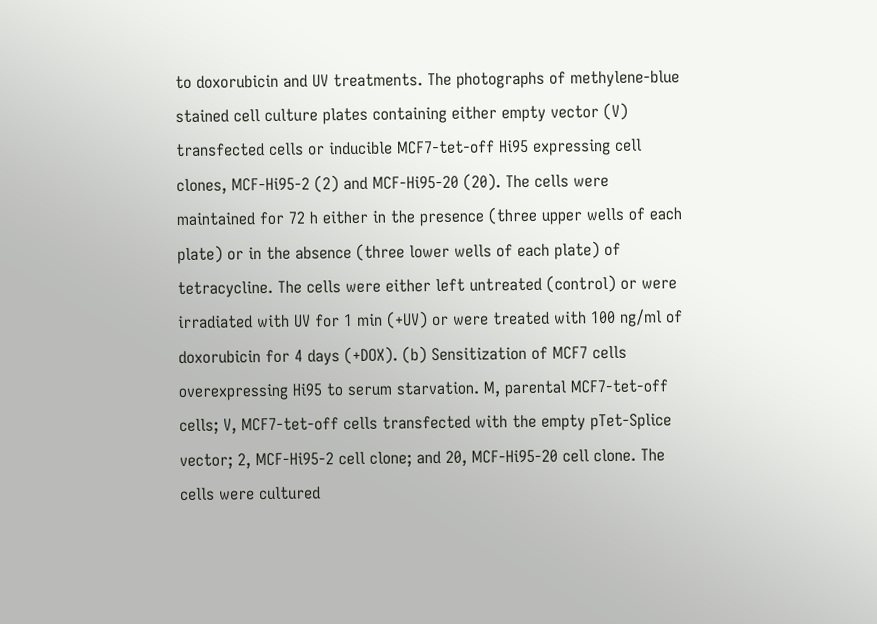to doxorubicin and UV treatments. The photographs of methylene-blue stained cell culture plates containing either empty vector (V) transfected cells or inducible MCF7-tet-off Hi95 expressing cell clones, MCF-Hi95-2 (2) and MCF-Hi95-20 (20). The cells were maintained for 72 h either in the presence (three upper wells of each plate) or in the absence (three lower wells of each plate) of tetracycline. The cells were either left untreated (control) or were irradiated with UV for 1 min (+UV) or were treated with 100 ng/ml of doxorubicin for 4 days (+DOX). (b) Sensitization of MCF7 cells overexpressing Hi95 to serum starvation. M, parental MCF7-tet-off cells; V, MCF7-tet-off cells transfected with the empty pTet-Splice vector; 2, MCF-Hi95-2 cell clone; and 20, MCF-Hi95-20 cell clone. The cells were cultured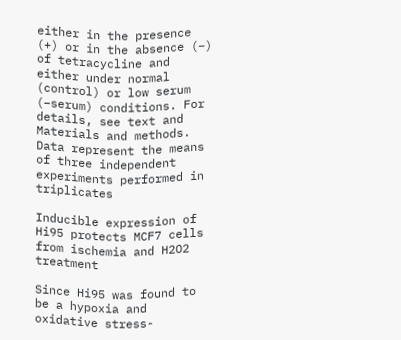either in the presence (+) or in the absence (−) of tetracycline and either under normal (control) or low serum (−serum) conditions. For details, see text and Materials and methods. Data represent the means of three independent experiments performed in triplicates

Inducible expression of Hi95 protects MCF7 cells from ischemia and H2O2 treatment

Since Hi95 was found to be a hypoxia and oxidative stress-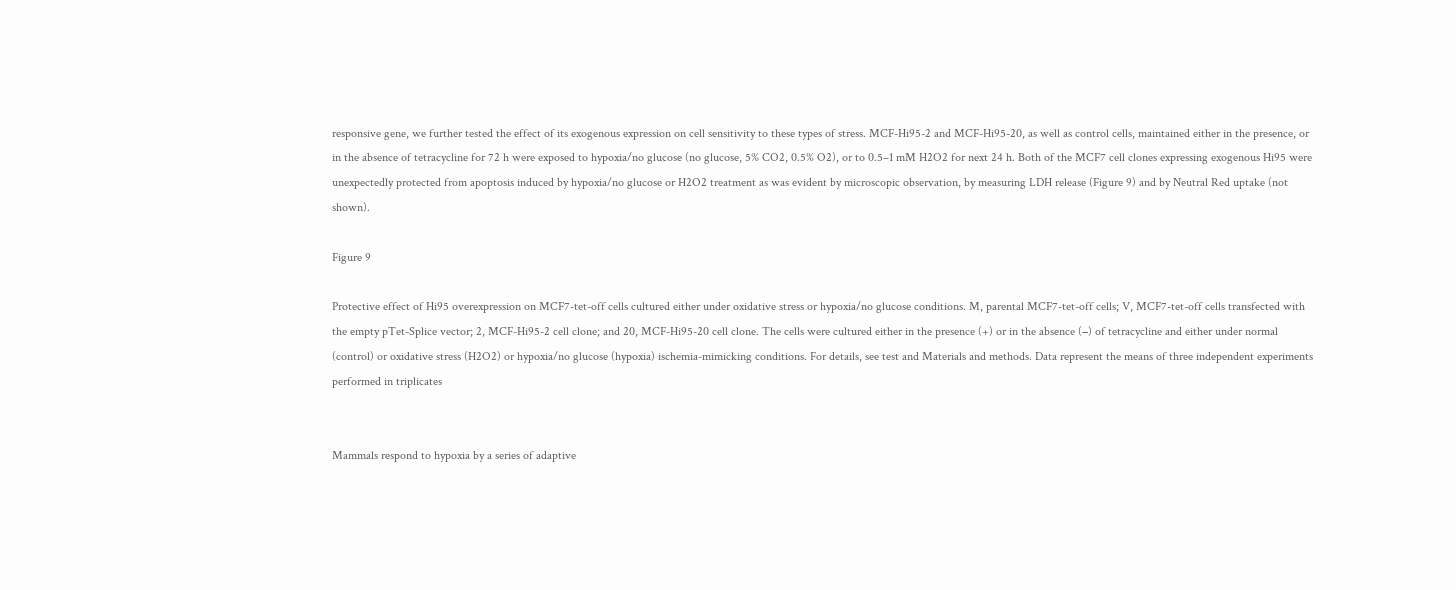responsive gene, we further tested the effect of its exogenous expression on cell sensitivity to these types of stress. MCF-Hi95-2 and MCF-Hi95-20, as well as control cells, maintained either in the presence, or in the absence of tetracycline for 72 h were exposed to hypoxia/no glucose (no glucose, 5% CO2, 0.5% O2), or to 0.5–1 mM H2O2 for next 24 h. Both of the MCF7 cell clones expressing exogenous Hi95 were unexpectedly protected from apoptosis induced by hypoxia/no glucose or H2O2 treatment as was evident by microscopic observation, by measuring LDH release (Figure 9) and by Neutral Red uptake (not shown).

Figure 9

Protective effect of Hi95 overexpression on MCF7-tet-off cells cultured either under oxidative stress or hypoxia/no glucose conditions. M, parental MCF7-tet-off cells; V, MCF7-tet-off cells transfected with the empty pTet-Splice vector; 2, MCF-Hi95-2 cell clone; and 20, MCF-Hi95-20 cell clone. The cells were cultured either in the presence (+) or in the absence (−) of tetracycline and either under normal (control) or oxidative stress (H2O2) or hypoxia/no glucose (hypoxia) ischemia-mimicking conditions. For details, see test and Materials and methods. Data represent the means of three independent experiments performed in triplicates


Mammals respond to hypoxia by a series of adaptive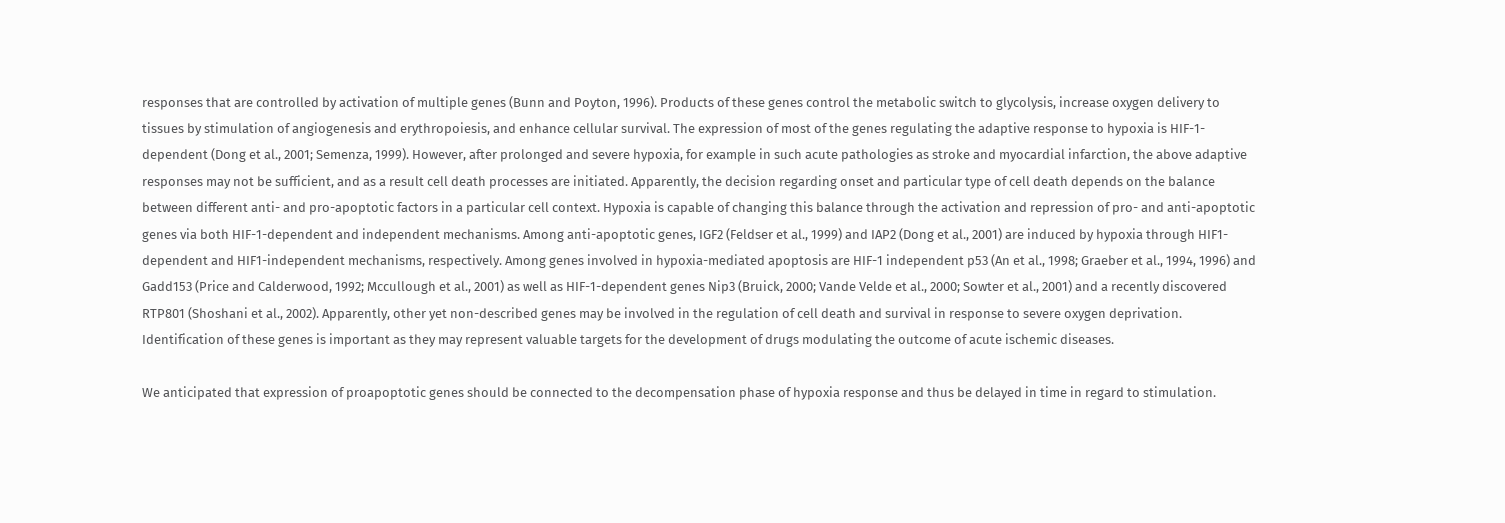responses that are controlled by activation of multiple genes (Bunn and Poyton, 1996). Products of these genes control the metabolic switch to glycolysis, increase oxygen delivery to tissues by stimulation of angiogenesis and erythropoiesis, and enhance cellular survival. The expression of most of the genes regulating the adaptive response to hypoxia is HIF-1-dependent (Dong et al., 2001; Semenza, 1999). However, after prolonged and severe hypoxia, for example in such acute pathologies as stroke and myocardial infarction, the above adaptive responses may not be sufficient, and as a result cell death processes are initiated. Apparently, the decision regarding onset and particular type of cell death depends on the balance between different anti- and pro-apoptotic factors in a particular cell context. Hypoxia is capable of changing this balance through the activation and repression of pro- and anti-apoptotic genes via both HIF-1-dependent and independent mechanisms. Among anti-apoptotic genes, IGF2 (Feldser et al., 1999) and IAP2 (Dong et al., 2001) are induced by hypoxia through HIF1-dependent and HIF1-independent mechanisms, respectively. Among genes involved in hypoxia-mediated apoptosis are HIF-1 independent p53 (An et al., 1998; Graeber et al., 1994, 1996) and Gadd153 (Price and Calderwood, 1992; Mccullough et al., 2001) as well as HIF-1-dependent genes Nip3 (Bruick, 2000; Vande Velde et al., 2000; Sowter et al., 2001) and a recently discovered RTP801 (Shoshani et al., 2002). Apparently, other yet non-described genes may be involved in the regulation of cell death and survival in response to severe oxygen deprivation. Identification of these genes is important as they may represent valuable targets for the development of drugs modulating the outcome of acute ischemic diseases.

We anticipated that expression of proapoptotic genes should be connected to the decompensation phase of hypoxia response and thus be delayed in time in regard to stimulation.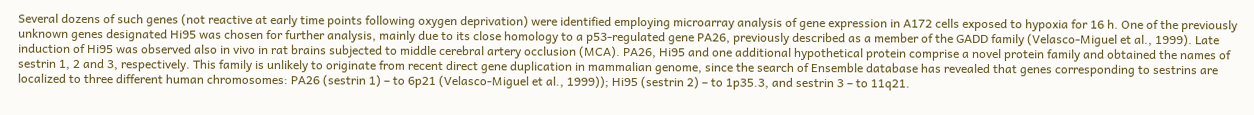Several dozens of such genes (not reactive at early time points following oxygen deprivation) were identified employing microarray analysis of gene expression in A172 cells exposed to hypoxia for 16 h. One of the previously unknown genes designated Hi95 was chosen for further analysis, mainly due to its close homology to a p53-regulated gene PA26, previously described as a member of the GADD family (Velasco-Miguel et al., 1999). Late induction of Hi95 was observed also in vivo in rat brains subjected to middle cerebral artery occlusion (MCA). PA26, Hi95 and one additional hypothetical protein comprise a novel protein family and obtained the names of sestrin 1, 2 and 3, respectively. This family is unlikely to originate from recent direct gene duplication in mammalian genome, since the search of Ensemble database has revealed that genes corresponding to sestrins are localized to three different human chromosomes: PA26 (sestrin 1) – to 6p21 (Velasco-Miguel et al., 1999)); Hi95 (sestrin 2) – to 1p35.3, and sestrin 3 – to 11q21.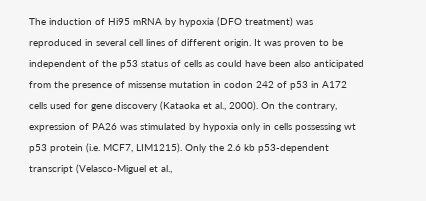The induction of Hi95 mRNA by hypoxia (DFO treatment) was reproduced in several cell lines of different origin. It was proven to be independent of the p53 status of cells as could have been also anticipated from the presence of missense mutation in codon 242 of p53 in A172 cells used for gene discovery (Kataoka et al., 2000). On the contrary, expression of PA26 was stimulated by hypoxia only in cells possessing wt p53 protein (i.e. MCF7, LIM1215). Only the 2.6 kb p53-dependent transcript (Velasco-Miguel et al.,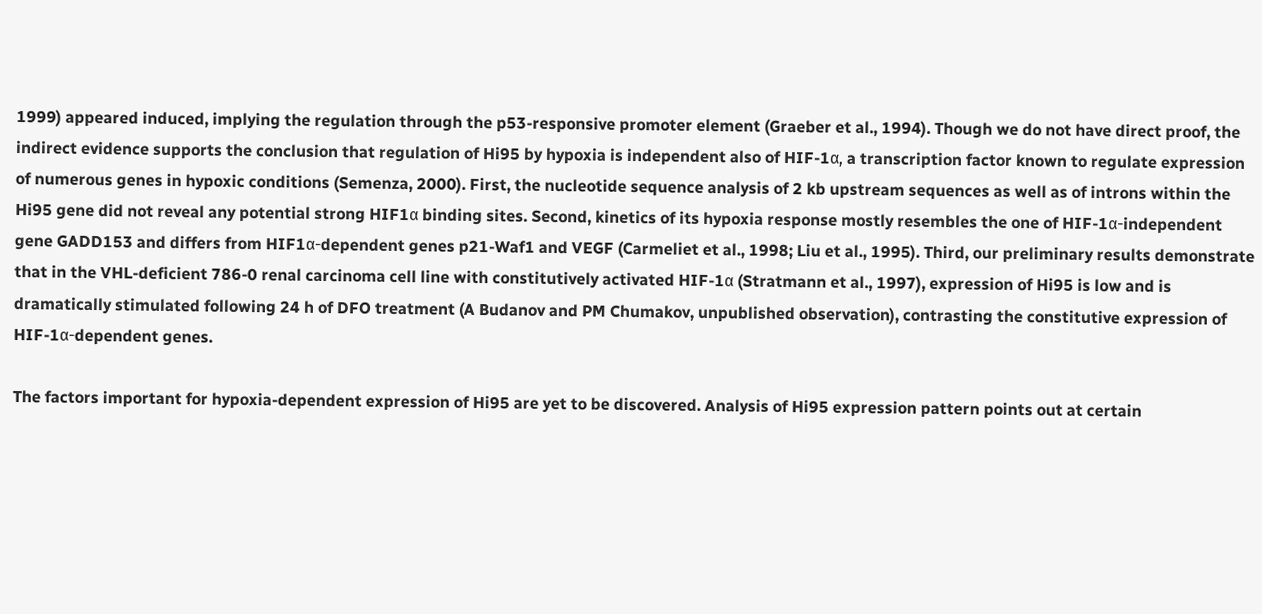1999) appeared induced, implying the regulation through the p53-responsive promoter element (Graeber et al., 1994). Though we do not have direct proof, the indirect evidence supports the conclusion that regulation of Hi95 by hypoxia is independent also of HIF-1α, a transcription factor known to regulate expression of numerous genes in hypoxic conditions (Semenza, 2000). First, the nucleotide sequence analysis of 2 kb upstream sequences as well as of introns within the Hi95 gene did not reveal any potential strong HIF1α binding sites. Second, kinetics of its hypoxia response mostly resembles the one of HIF-1α-independent gene GADD153 and differs from HIF1α-dependent genes p21-Waf1 and VEGF (Carmeliet et al., 1998; Liu et al., 1995). Third, our preliminary results demonstrate that in the VHL-deficient 786-0 renal carcinoma cell line with constitutively activated HIF-1α (Stratmann et al., 1997), expression of Hi95 is low and is dramatically stimulated following 24 h of DFO treatment (A Budanov and PM Chumakov, unpublished observation), contrasting the constitutive expression of HIF-1α-dependent genes.

The factors important for hypoxia-dependent expression of Hi95 are yet to be discovered. Analysis of Hi95 expression pattern points out at certain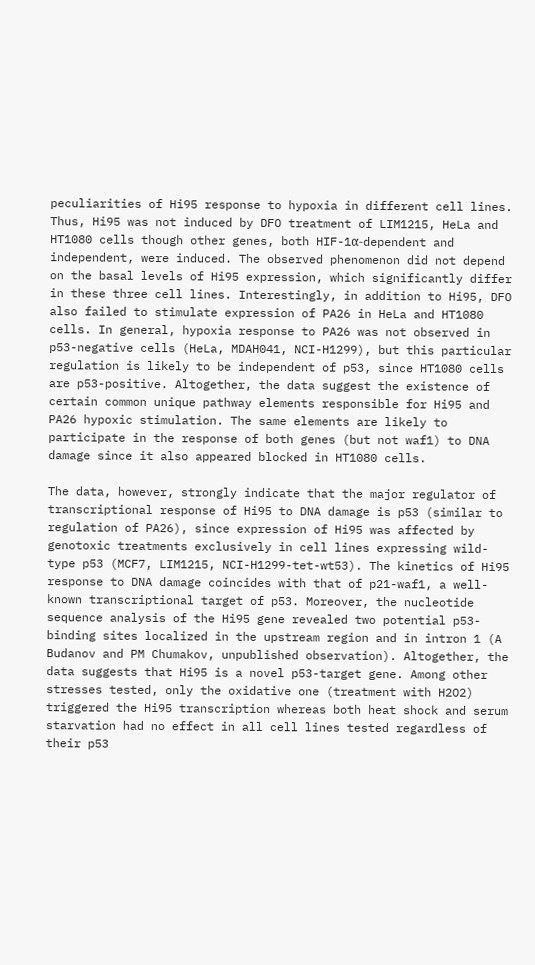peculiarities of Hi95 response to hypoxia in different cell lines. Thus, Hi95 was not induced by DFO treatment of LIM1215, HeLa and HT1080 cells though other genes, both HIF-1α-dependent and independent, were induced. The observed phenomenon did not depend on the basal levels of Hi95 expression, which significantly differ in these three cell lines. Interestingly, in addition to Hi95, DFO also failed to stimulate expression of PA26 in HeLa and HT1080 cells. In general, hypoxia response to PA26 was not observed in p53-negative cells (HeLa, MDAH041, NCI-H1299), but this particular regulation is likely to be independent of p53, since HT1080 cells are p53-positive. Altogether, the data suggest the existence of certain common unique pathway elements responsible for Hi95 and PA26 hypoxic stimulation. The same elements are likely to participate in the response of both genes (but not waf1) to DNA damage since it also appeared blocked in HT1080 cells.

The data, however, strongly indicate that the major regulator of transcriptional response of Hi95 to DNA damage is p53 (similar to regulation of PA26), since expression of Hi95 was affected by genotoxic treatments exclusively in cell lines expressing wild-type p53 (MCF7, LIM1215, NCI-H1299-tet-wt53). The kinetics of Hi95 response to DNA damage coincides with that of p21-waf1, a well-known transcriptional target of p53. Moreover, the nucleotide sequence analysis of the Hi95 gene revealed two potential p53-binding sites localized in the upstream region and in intron 1 (A Budanov and PM Chumakov, unpublished observation). Altogether, the data suggests that Hi95 is a novel p53-target gene. Among other stresses tested, only the oxidative one (treatment with H2O2) triggered the Hi95 transcription whereas both heat shock and serum starvation had no effect in all cell lines tested regardless of their p53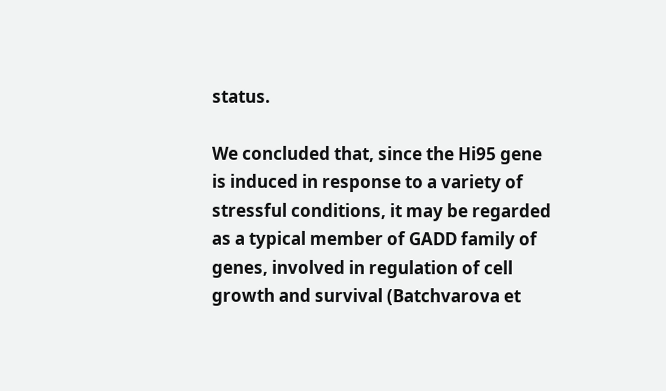status.

We concluded that, since the Hi95 gene is induced in response to a variety of stressful conditions, it may be regarded as a typical member of GADD family of genes, involved in regulation of cell growth and survival (Batchvarova et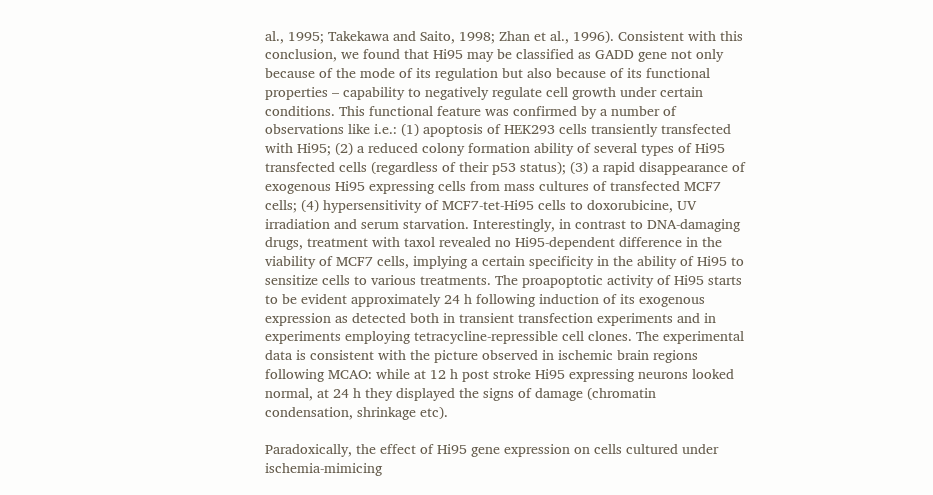al., 1995; Takekawa and Saito, 1998; Zhan et al., 1996). Consistent with this conclusion, we found that Hi95 may be classified as GADD gene not only because of the mode of its regulation but also because of its functional properties – capability to negatively regulate cell growth under certain conditions. This functional feature was confirmed by a number of observations like i.e.: (1) apoptosis of HEK293 cells transiently transfected with Hi95; (2) a reduced colony formation ability of several types of Hi95 transfected cells (regardless of their p53 status); (3) a rapid disappearance of exogenous Hi95 expressing cells from mass cultures of transfected MCF7 cells; (4) hypersensitivity of MCF7-tet-Hi95 cells to doxorubicine, UV irradiation and serum starvation. Interestingly, in contrast to DNA-damaging drugs, treatment with taxol revealed no Hi95-dependent difference in the viability of MCF7 cells, implying a certain specificity in the ability of Hi95 to sensitize cells to various treatments. The proapoptotic activity of Hi95 starts to be evident approximately 24 h following induction of its exogenous expression as detected both in transient transfection experiments and in experiments employing tetracycline-repressible cell clones. The experimental data is consistent with the picture observed in ischemic brain regions following MCAO: while at 12 h post stroke Hi95 expressing neurons looked normal, at 24 h they displayed the signs of damage (chromatin condensation, shrinkage etc).

Paradoxically, the effect of Hi95 gene expression on cells cultured under ischemia-mimicing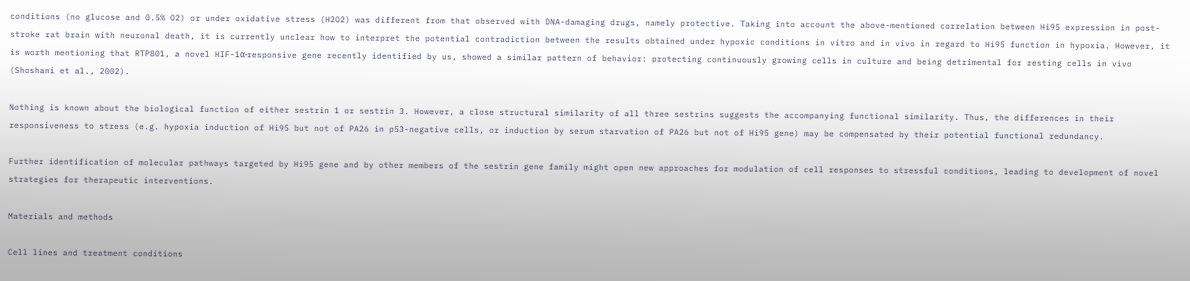conditions (no glucose and 0.5% O2) or under oxidative stress (H2O2) was different from that observed with DNA-damaging drugs, namely protective. Taking into account the above-mentioned correlation between Hi95 expression in post-stroke rat brain with neuronal death, it is currently unclear how to interpret the potential contradiction between the results obtained under hypoxic conditions in vitro and in vivo in regard to Hi95 function in hypoxia. However, it is worth mentioning that RTP801, a novel HIF-1α-responsive gene recently identified by us, showed a similar pattern of behavior: protecting continuously growing cells in culture and being detrimental for resting cells in vivo (Shoshani et al., 2002).

Nothing is known about the biological function of either sestrin 1 or sestrin 3. However, a close structural similarity of all three sestrins suggests the accompanying functional similarity. Thus, the differences in their responsiveness to stress (e.g. hypoxia induction of Hi95 but not of PA26 in p53-negative cells, or induction by serum starvation of PA26 but not of Hi95 gene) may be compensated by their potential functional redundancy.

Further identification of molecular pathways targeted by Hi95 gene and by other members of the sestrin gene family might open new approaches for modulation of cell responses to stressful conditions, leading to development of novel strategies for therapeutic interventions.

Materials and methods

Cell lines and treatment conditions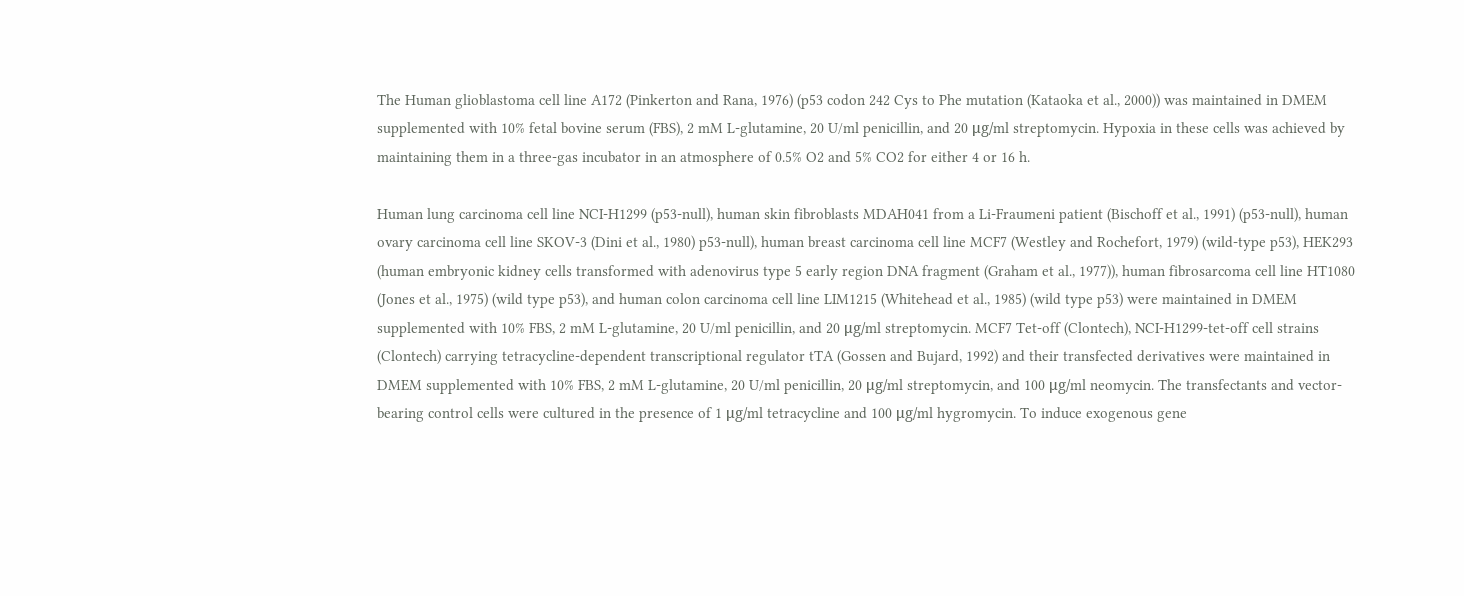The Human glioblastoma cell line A172 (Pinkerton and Rana, 1976) (p53 codon 242 Cys to Phe mutation (Kataoka et al., 2000)) was maintained in DMEM supplemented with 10% fetal bovine serum (FBS), 2 mM L-glutamine, 20 U/ml penicillin, and 20 μg/ml streptomycin. Hypoxia in these cells was achieved by maintaining them in a three-gas incubator in an atmosphere of 0.5% O2 and 5% CO2 for either 4 or 16 h.

Human lung carcinoma cell line NCI-H1299 (p53-null), human skin fibroblasts MDAH041 from a Li-Fraumeni patient (Bischoff et al., 1991) (p53-null), human ovary carcinoma cell line SKOV-3 (Dini et al., 1980) p53-null), human breast carcinoma cell line MCF7 (Westley and Rochefort, 1979) (wild-type p53), HEK293 (human embryonic kidney cells transformed with adenovirus type 5 early region DNA fragment (Graham et al., 1977)), human fibrosarcoma cell line HT1080 (Jones et al., 1975) (wild type p53), and human colon carcinoma cell line LIM1215 (Whitehead et al., 1985) (wild type p53) were maintained in DMEM supplemented with 10% FBS, 2 mM L-glutamine, 20 U/ml penicillin, and 20 μg/ml streptomycin. MCF7 Tet-off (Clontech), NCI-H1299-tet-off cell strains (Clontech) carrying tetracycline-dependent transcriptional regulator tTA (Gossen and Bujard, 1992) and their transfected derivatives were maintained in DMEM supplemented with 10% FBS, 2 mM L-glutamine, 20 U/ml penicillin, 20 μg/ml streptomycin, and 100 μg/ml neomycin. The transfectants and vector-bearing control cells were cultured in the presence of 1 μg/ml tetracycline and 100 μg/ml hygromycin. To induce exogenous gene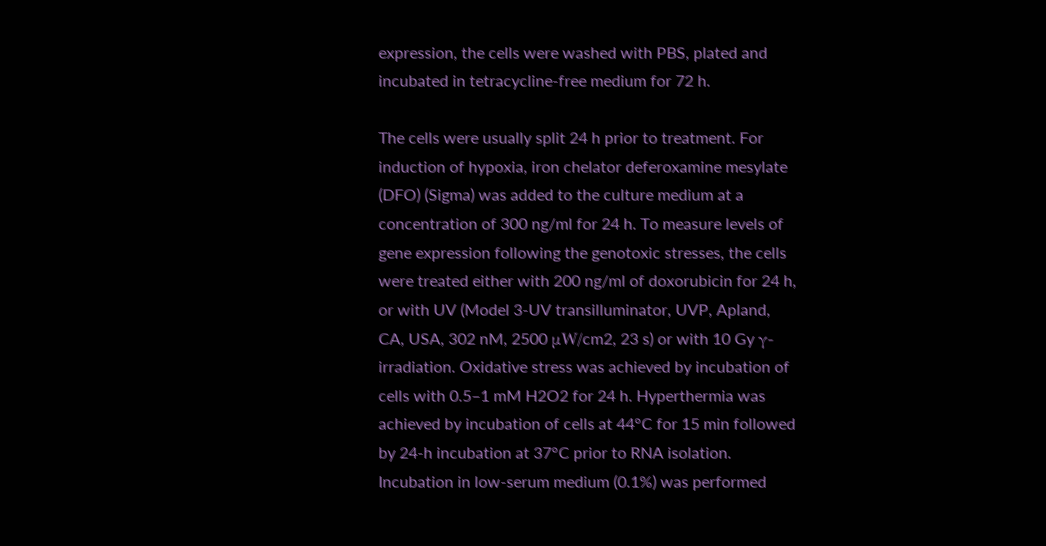expression, the cells were washed with PBS, plated and incubated in tetracycline-free medium for 72 h.

The cells were usually split 24 h prior to treatment. For induction of hypoxia, iron chelator deferoxamine mesylate (DFO) (Sigma) was added to the culture medium at a concentration of 300 ng/ml for 24 h. To measure levels of gene expression following the genotoxic stresses, the cells were treated either with 200 ng/ml of doxorubicin for 24 h, or with UV (Model 3-UV transilluminator, UVP, Apland, CA, USA, 302 nM, 2500 μW/cm2, 23 s) or with 10 Gy γ-irradiation. Oxidative stress was achieved by incubation of cells with 0.5–1 mM H2O2 for 24 h. Hyperthermia was achieved by incubation of cells at 44°C for 15 min followed by 24-h incubation at 37°C prior to RNA isolation. Incubation in low-serum medium (0.1%) was performed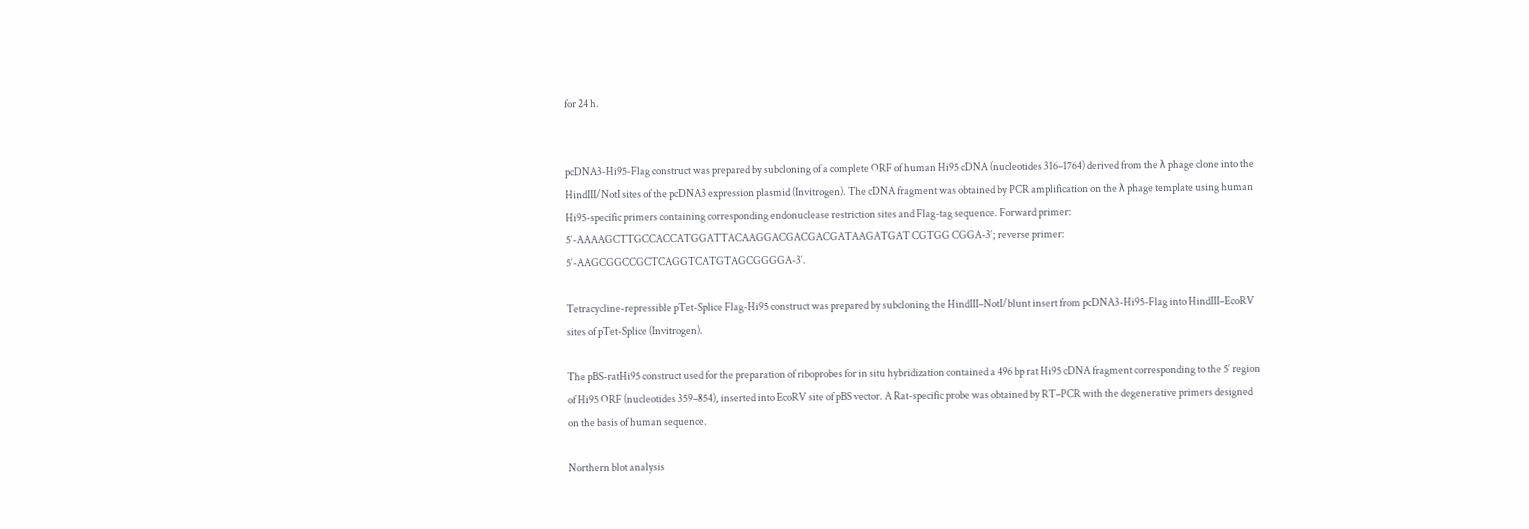for 24 h.


pcDNA3-Hi95-Flag construct was prepared by subcloning of a complete ORF of human Hi95 cDNA (nucleotides 316–1764) derived from the λ phage clone into the HindIII/NotI sites of the pcDNA3 expression plasmid (Invitrogen). The cDNA fragment was obtained by PCR amplification on the λ phage template using human Hi95-specific primers containing corresponding endonuclease restriction sites and Flag-tag sequence. Forward primer: 5′-AAAAGCTTGCCACCATGGATTACAAGGACGACGACGATAAGATGAT CGTGG CGGA-3′; reverse primer: 5′-AAGCGGCCGCTCAGGTCATGTAGCGGGGA-3′.

Tetracycline-repressible pTet-Splice Flag-Hi95 construct was prepared by subcloning the HindIII–NotI/blunt insert from pcDNA3-Hi95-Flag into HindIII–EcoRV sites of pTet-Splice (Invitrogen).

The pBS-ratHi95 construct used for the preparation of riboprobes for in situ hybridization contained a 496 bp rat Hi95 cDNA fragment corresponding to the 5′ region of Hi95 ORF (nucleotides 359–854), inserted into EcoRV site of pBS vector. A Rat-specific probe was obtained by RT–PCR with the degenerative primers designed on the basis of human sequence.

Northern blot analysis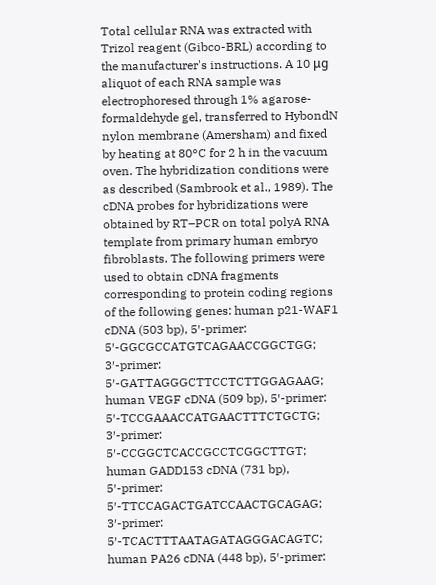Total cellular RNA was extracted with Trizol reagent (Gibco-BRL) according to the manufacturer's instructions. A 10 μg aliquot of each RNA sample was electrophoresed through 1% agarose-formaldehyde gel, transferred to HybondN nylon membrane (Amersham) and fixed by heating at 80°C for 2 h in the vacuum oven. The hybridization conditions were as described (Sambrook et al., 1989). The cDNA probes for hybridizations were obtained by RT–PCR on total polyA RNA template from primary human embryo fibroblasts. The following primers were used to obtain cDNA fragments corresponding to protein coding regions of the following genes: human p21-WAF1 cDNA (503 bp), 5′-primer: 5′-GGCGCCATGTCAGAACCGGCTGG; 3′-primer: 5′-GATTAGGGCTTCCTCTTGGAGAAG; human VEGF cDNA (509 bp), 5′-primer: 5′-TCCGAAACCATGAACTTTCTGCTG; 3′-primer: 5′-CCGGCTCACCGCCTCGGCTTGT; human GADD153 cDNA (731 bp), 5′-primer: 5′-TTCCAGACTGATCCAACTGCAGAG; 3′-primer: 5′-TCACTTTAATAGATAGGGACAGTC; human PA26 cDNA (448 bp), 5′-primer: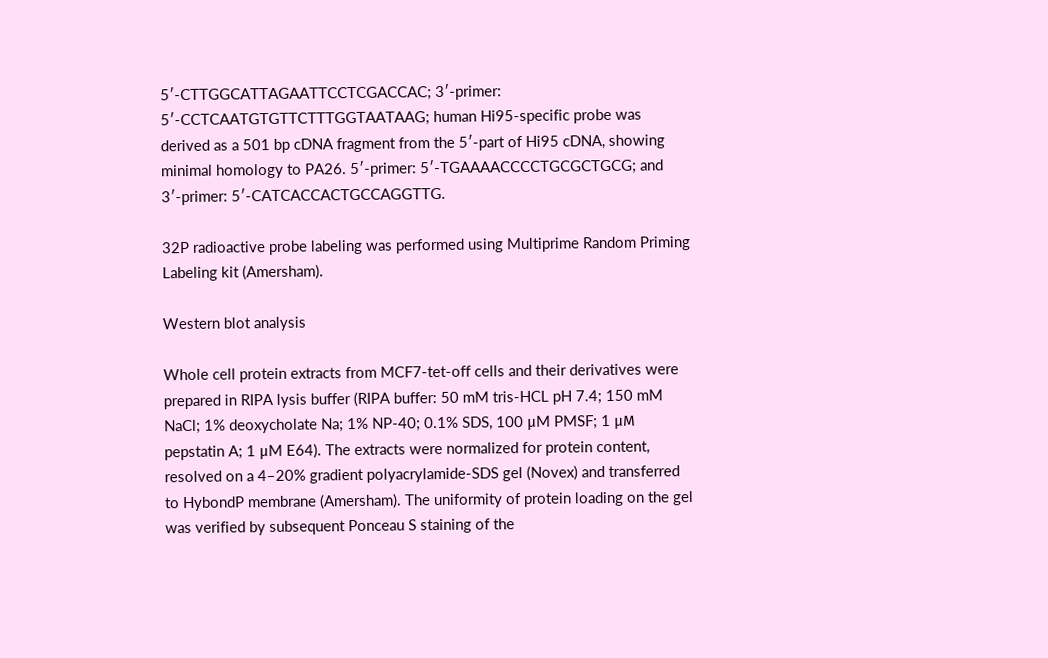5′-CTTGGCATTAGAATTCCTCGACCAC; 3′-primer: 5′-CCTCAATGTGTTCTTTGGTAATAAG; human Hi95-specific probe was derived as a 501 bp cDNA fragment from the 5′-part of Hi95 cDNA, showing minimal homology to PA26. 5′-primer: 5′-TGAAAACCCCTGCGCTGCG; and 3′-primer: 5′-CATCACCACTGCCAGGTTG.

32P radioactive probe labeling was performed using Multiprime Random Priming Labeling kit (Amersham).

Western blot analysis

Whole cell protein extracts from MCF7-tet-off cells and their derivatives were prepared in RIPA lysis buffer (RIPA buffer: 50 mM tris-HCL pH 7.4; 150 mM NaCl; 1% deoxycholate Na; 1% NP-40; 0.1% SDS, 100 μM PMSF; 1 μM pepstatin A; 1 μM E64). The extracts were normalized for protein content, resolved on a 4–20% gradient polyacrylamide-SDS gel (Novex) and transferred to HybondP membrane (Amersham). The uniformity of protein loading on the gel was verified by subsequent Ponceau S staining of the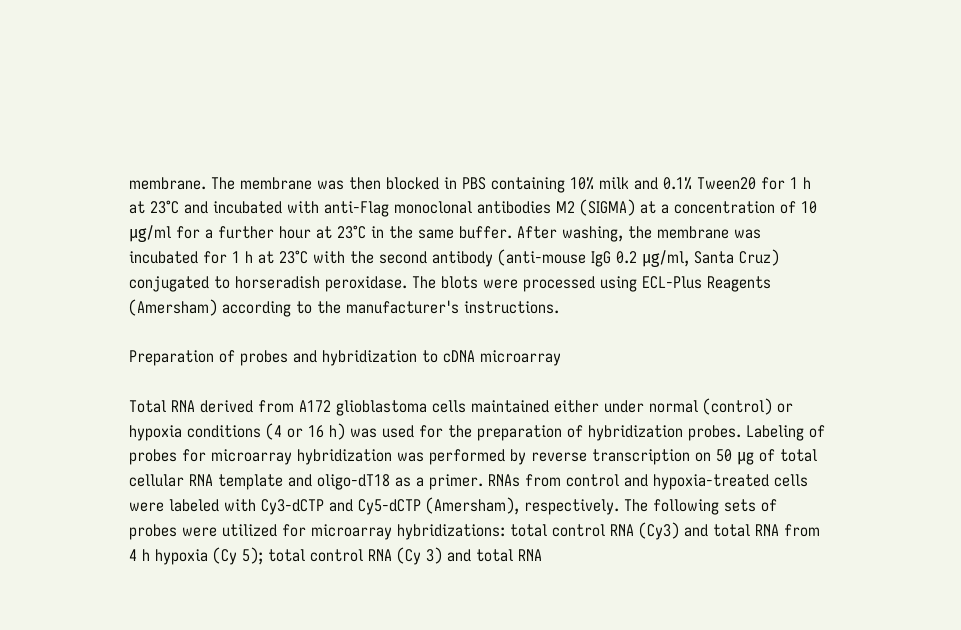membrane. The membrane was then blocked in PBS containing 10% milk and 0.1% Tween20 for 1 h at 23°C and incubated with anti-Flag monoclonal antibodies M2 (SIGMA) at a concentration of 10 μg/ml for a further hour at 23°C in the same buffer. After washing, the membrane was incubated for 1 h at 23°C with the second antibody (anti-mouse IgG 0.2 μg/ml, Santa Cruz) conjugated to horseradish peroxidase. The blots were processed using ECL-Plus Reagents (Amersham) according to the manufacturer's instructions.

Preparation of probes and hybridization to cDNA microarray

Total RNA derived from A172 glioblastoma cells maintained either under normal (control) or hypoxia conditions (4 or 16 h) was used for the preparation of hybridization probes. Labeling of probes for microarray hybridization was performed by reverse transcription on 50 μg of total cellular RNA template and oligo-dT18 as a primer. RNAs from control and hypoxia-treated cells were labeled with Cy3-dCTP and Cy5-dCTP (Amersham), respectively. The following sets of probes were utilized for microarray hybridizations: total control RNA (Cy3) and total RNA from 4 h hypoxia (Cy 5); total control RNA (Cy 3) and total RNA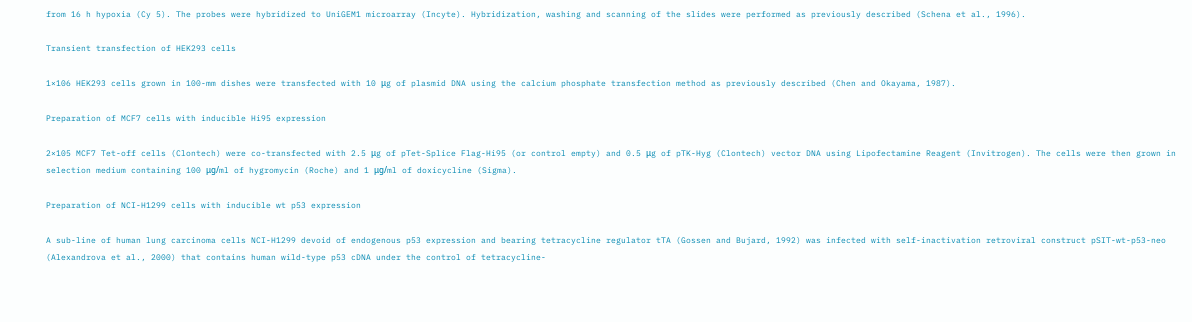from 16 h hypoxia (Cy 5). The probes were hybridized to UniGEM1 microarray (Incyte). Hybridization, washing and scanning of the slides were performed as previously described (Schena et al., 1996).

Transient transfection of HEK293 cells

1×106 HEK293 cells grown in 100-mm dishes were transfected with 10 μg of plasmid DNA using the calcium phosphate transfection method as previously described (Chen and Okayama, 1987).

Preparation of MCF7 cells with inducible Hi95 expression

2×105 MCF7 Tet-off cells (Clontech) were co-transfected with 2.5 μg of pTet-Splice Flag-Hi95 (or control empty) and 0.5 μg of pTK-Hyg (Clontech) vector DNA using Lipofectamine Reagent (Invitrogen). The cells were then grown in selection medium containing 100 μg/ml of hygromycin (Roche) and 1 μg/ml of doxicycline (Sigma).

Preparation of NCI-H1299 cells with inducible wt p53 expression

A sub-line of human lung carcinoma cells NCI-H1299 devoid of endogenous p53 expression and bearing tetracycline regulator tTA (Gossen and Bujard, 1992) was infected with self-inactivation retroviral construct pSIT-wt-p53-neo (Alexandrova et al., 2000) that contains human wild-type p53 cDNA under the control of tetracycline-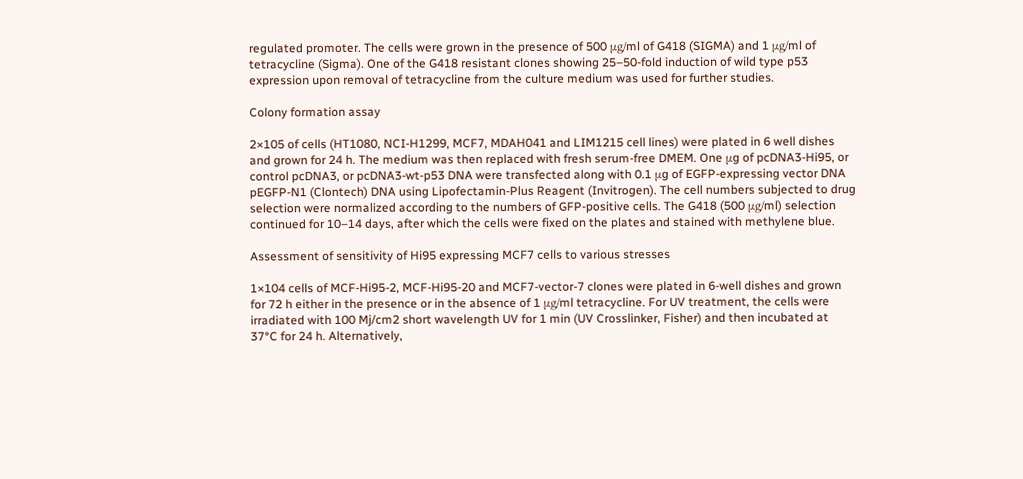regulated promoter. The cells were grown in the presence of 500 μg/ml of G418 (SIGMA) and 1 μg/ml of tetracycline (Sigma). One of the G418 resistant clones showing 25–50-fold induction of wild type p53 expression upon removal of tetracycline from the culture medium was used for further studies.

Colony formation assay

2×105 of cells (HT1080, NCI-H1299, MCF7, MDAH041 and LIM1215 cell lines) were plated in 6 well dishes and grown for 24 h. The medium was then replaced with fresh serum-free DMEM. One μg of pcDNA3-Hi95, or control pcDNA3, or pcDNA3-wt-p53 DNA were transfected along with 0.1 μg of EGFP-expressing vector DNA pEGFP-N1 (Clontech) DNA using Lipofectamin-Plus Reagent (Invitrogen). The cell numbers subjected to drug selection were normalized according to the numbers of GFP-positive cells. The G418 (500 μg/ml) selection continued for 10–14 days, after which the cells were fixed on the plates and stained with methylene blue.

Assessment of sensitivity of Hi95 expressing MCF7 cells to various stresses

1×104 cells of MCF-Hi95-2, MCF-Hi95-20 and MCF7-vector-7 clones were plated in 6-well dishes and grown for 72 h either in the presence or in the absence of 1 μg/ml tetracycline. For UV treatment, the cells were irradiated with 100 Mj/cm2 short wavelength UV for 1 min (UV Crosslinker, Fisher) and then incubated at 37°C for 24 h. Alternatively,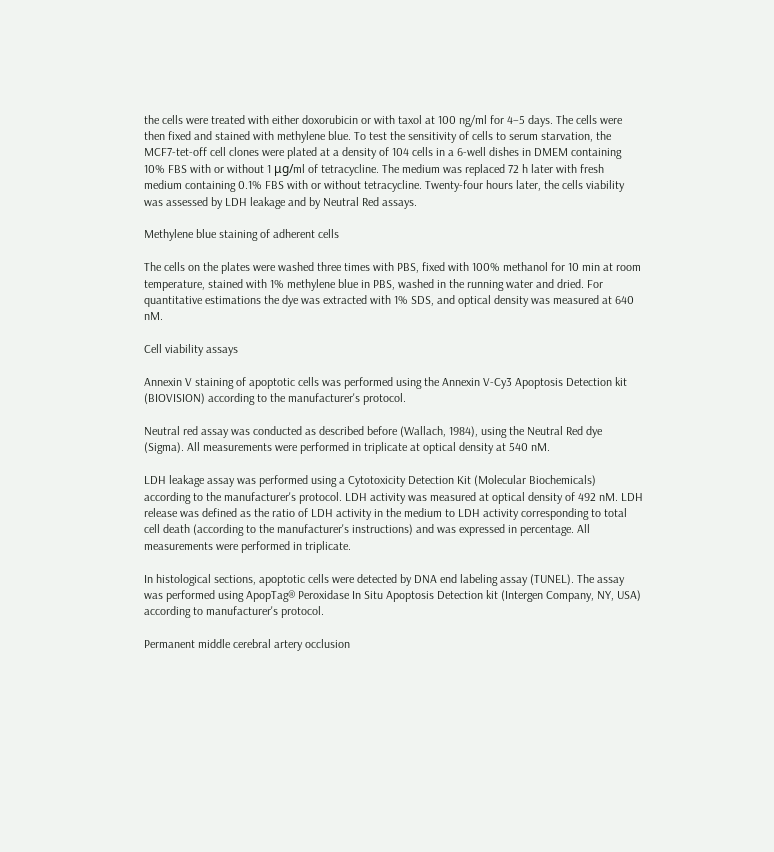the cells were treated with either doxorubicin or with taxol at 100 ng/ml for 4–5 days. The cells were then fixed and stained with methylene blue. To test the sensitivity of cells to serum starvation, the MCF7-tet-off cell clones were plated at a density of 104 cells in a 6-well dishes in DMEM containing 10% FBS with or without 1 μg/ml of tetracycline. The medium was replaced 72 h later with fresh medium containing 0.1% FBS with or without tetracycline. Twenty-four hours later, the cells viability was assessed by LDH leakage and by Neutral Red assays.

Methylene blue staining of adherent cells

The cells on the plates were washed three times with PBS, fixed with 100% methanol for 10 min at room temperature, stained with 1% methylene blue in PBS, washed in the running water and dried. For quantitative estimations the dye was extracted with 1% SDS, and optical density was measured at 640 nM.

Cell viability assays

Annexin V staining of apoptotic cells was performed using the Annexin V-Cy3 Apoptosis Detection kit (BIOVISION) according to the manufacturer's protocol.

Neutral red assay was conducted as described before (Wallach, 1984), using the Neutral Red dye (Sigma). All measurements were performed in triplicate at optical density at 540 nM.

LDH leakage assay was performed using a Cytotoxicity Detection Kit (Molecular Biochemicals) according to the manufacturer's protocol. LDH activity was measured at optical density of 492 nM. LDH release was defined as the ratio of LDH activity in the medium to LDH activity corresponding to total cell death (according to the manufacturer's instructions) and was expressed in percentage. All measurements were performed in triplicate.

In histological sections, apoptotic cells were detected by DNA end labeling assay (TUNEL). The assay was performed using ApopTag® Peroxidase In Situ Apoptosis Detection kit (Intergen Company, NY, USA) according to manufacturer's protocol.

Permanent middle cerebral artery occlusion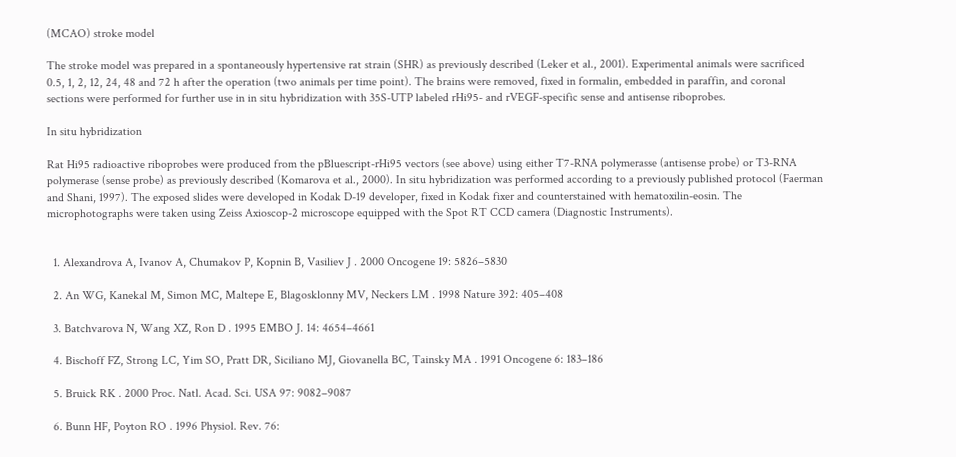(MCAO) stroke model

The stroke model was prepared in a spontaneously hypertensive rat strain (SHR) as previously described (Leker et al., 2001). Experimental animals were sacrificed 0.5, 1, 2, 12, 24, 48 and 72 h after the operation (two animals per time point). The brains were removed, fixed in formalin, embedded in paraffin, and coronal sections were performed for further use in in situ hybridization with 35S-UTP labeled rHi95- and rVEGF-specific sense and antisense riboprobes.

In situ hybridization

Rat Hi95 radioactive riboprobes were produced from the pBluescript-rHi95 vectors (see above) using either T7-RNA polymerasse (antisense probe) or T3-RNA polymerase (sense probe) as previously described (Komarova et al., 2000). In situ hybridization was performed according to a previously published protocol (Faerman and Shani, 1997). The exposed slides were developed in Kodak D-19 developer, fixed in Kodak fixer and counterstained with hematoxilin-eosin. The microphotographs were taken using Zeiss Axioscop-2 microscope equipped with the Spot RT CCD camera (Diagnostic Instruments).


  1. Alexandrova A, Ivanov A, Chumakov P, Kopnin B, Vasiliev J . 2000 Oncogene 19: 5826–5830

  2. An WG, Kanekal M, Simon MC, Maltepe E, Blagosklonny MV, Neckers LM . 1998 Nature 392: 405–408

  3. Batchvarova N, Wang XZ, Ron D . 1995 EMBO J. 14: 4654–4661

  4. Bischoff FZ, Strong LC, Yim SO, Pratt DR, Siciliano MJ, Giovanella BC, Tainsky MA . 1991 Oncogene 6: 183–186

  5. Bruick RK . 2000 Proc. Natl. Acad. Sci. USA 97: 9082–9087

  6. Bunn HF, Poyton RO . 1996 Physiol. Rev. 76: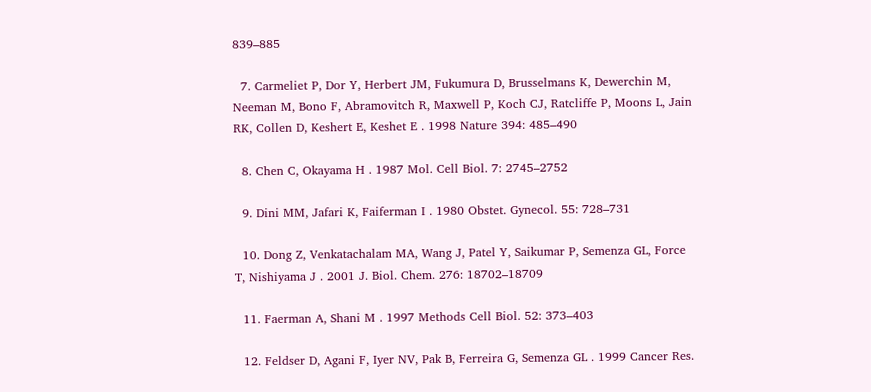839–885

  7. Carmeliet P, Dor Y, Herbert JM, Fukumura D, Brusselmans K, Dewerchin M, Neeman M, Bono F, Abramovitch R, Maxwell P, Koch CJ, Ratcliffe P, Moons L, Jain RK, Collen D, Keshert E, Keshet E . 1998 Nature 394: 485–490

  8. Chen C, Okayama H . 1987 Mol. Cell Biol. 7: 2745–2752

  9. Dini MM, Jafari K, Faiferman I . 1980 Obstet. Gynecol. 55: 728–731

  10. Dong Z, Venkatachalam MA, Wang J, Patel Y, Saikumar P, Semenza GL, Force T, Nishiyama J . 2001 J. Biol. Chem. 276: 18702–18709

  11. Faerman A, Shani M . 1997 Methods Cell Biol. 52: 373–403

  12. Feldser D, Agani F, Iyer NV, Pak B, Ferreira G, Semenza GL . 1999 Cancer Res.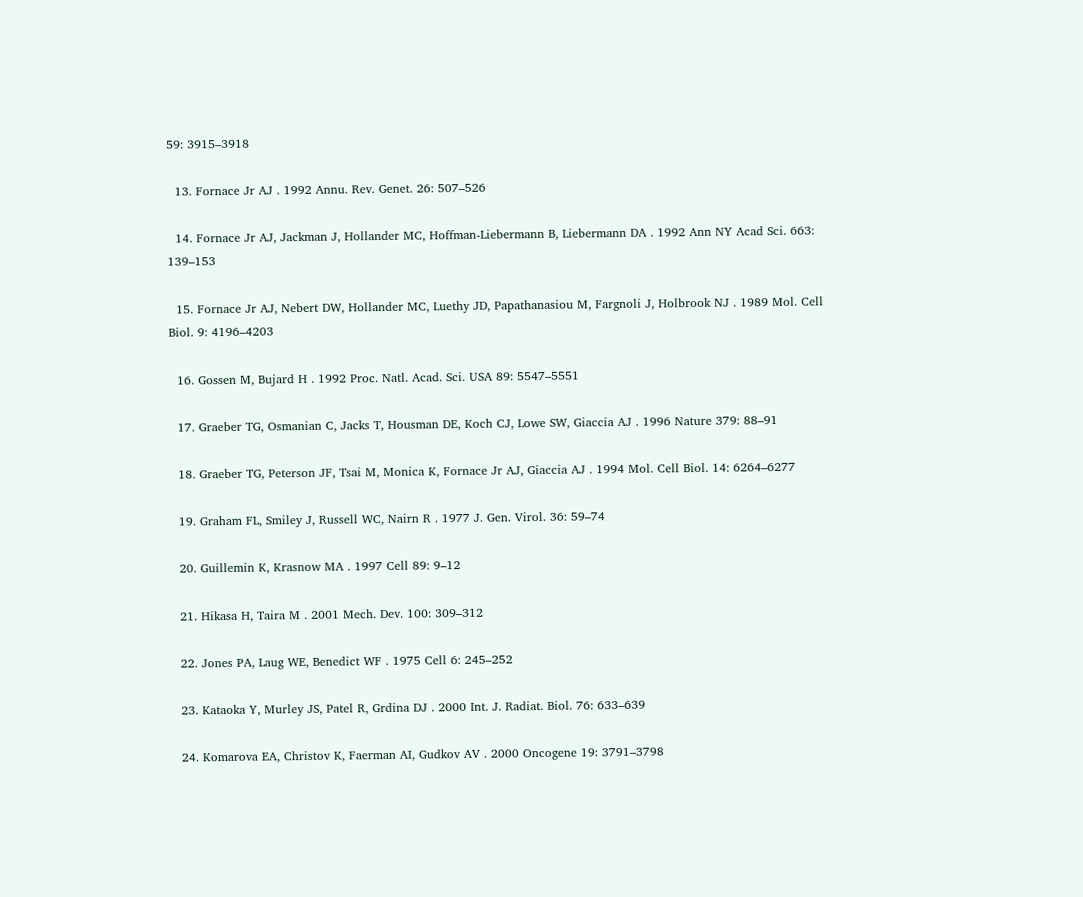59: 3915–3918

  13. Fornace Jr AJ . 1992 Annu. Rev. Genet. 26: 507–526

  14. Fornace Jr AJ, Jackman J, Hollander MC, Hoffman-Liebermann B, Liebermann DA . 1992 Ann NY Acad Sci. 663: 139–153

  15. Fornace Jr AJ, Nebert DW, Hollander MC, Luethy JD, Papathanasiou M, Fargnoli J, Holbrook NJ . 1989 Mol. Cell Biol. 9: 4196–4203

  16. Gossen M, Bujard H . 1992 Proc. Natl. Acad. Sci. USA 89: 5547–5551

  17. Graeber TG, Osmanian C, Jacks T, Housman DE, Koch CJ, Lowe SW, Giaccia AJ . 1996 Nature 379: 88–91

  18. Graeber TG, Peterson JF, Tsai M, Monica K, Fornace Jr AJ, Giaccia AJ . 1994 Mol. Cell Biol. 14: 6264–6277

  19. Graham FL, Smiley J, Russell WC, Nairn R . 1977 J. Gen. Virol. 36: 59–74

  20. Guillemin K, Krasnow MA . 1997 Cell 89: 9–12

  21. Hikasa H, Taira M . 2001 Mech. Dev. 100: 309–312

  22. Jones PA, Laug WE, Benedict WF . 1975 Cell 6: 245–252

  23. Kataoka Y, Murley JS, Patel R, Grdina DJ . 2000 Int. J. Radiat. Biol. 76: 633–639

  24. Komarova EA, Christov K, Faerman AI, Gudkov AV . 2000 Oncogene 19: 3791–3798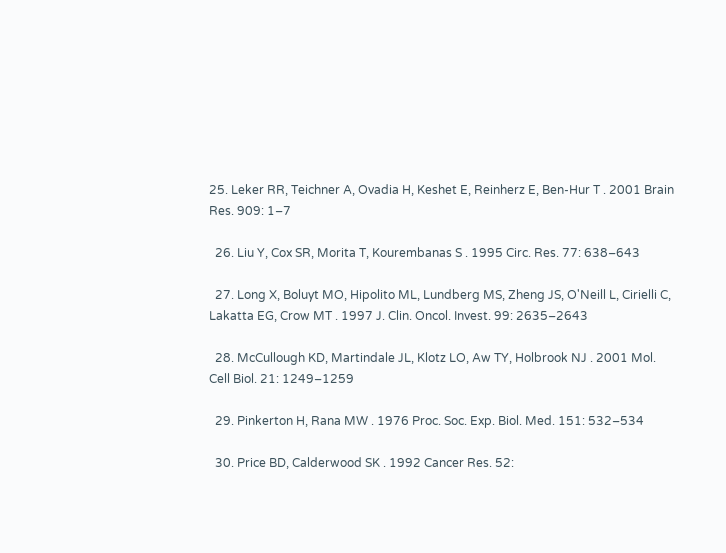25. Leker RR, Teichner A, Ovadia H, Keshet E, Reinherz E, Ben-Hur T . 2001 Brain Res. 909: 1–7

  26. Liu Y, Cox SR, Morita T, Kourembanas S . 1995 Circ. Res. 77: 638–643

  27. Long X, Boluyt MO, Hipolito ML, Lundberg MS, Zheng JS, O'Neill L, Cirielli C, Lakatta EG, Crow MT . 1997 J. Clin. Oncol. Invest. 99: 2635–2643

  28. McCullough KD, Martindale JL, Klotz LO, Aw TY, Holbrook NJ . 2001 Mol. Cell Biol. 21: 1249–1259

  29. Pinkerton H, Rana MW . 1976 Proc. Soc. Exp. Biol. Med. 151: 532–534

  30. Price BD, Calderwood SK . 1992 Cancer Res. 52: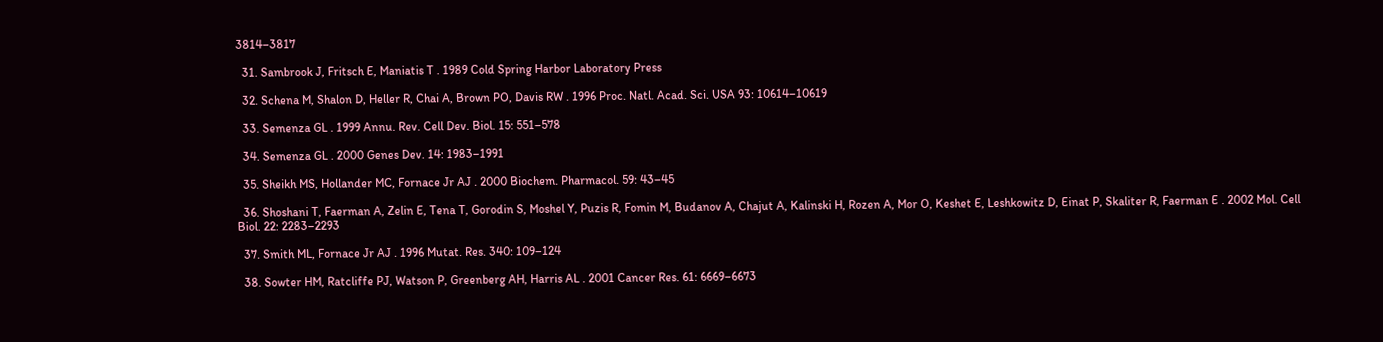3814–3817

  31. Sambrook J, Fritsch E, Maniatis T . 1989 Cold Spring Harbor Laboratory Press

  32. Schena M, Shalon D, Heller R, Chai A, Brown PO, Davis RW . 1996 Proc. Natl. Acad. Sci. USA 93: 10614–10619

  33. Semenza GL . 1999 Annu. Rev. Cell Dev. Biol. 15: 551–578

  34. Semenza GL . 2000 Genes Dev. 14: 1983–1991

  35. Sheikh MS, Hollander MC, Fornace Jr AJ . 2000 Biochem. Pharmacol. 59: 43–45

  36. Shoshani T, Faerman A, Zelin E, Tena T, Gorodin S, Moshel Y, Puzis R, Fomin M, Budanov A, Chajut A, Kalinski H, Rozen A, Mor O, Keshet E, Leshkowitz D, Einat P, Skaliter R, Faerman E . 2002 Mol. Cell Biol. 22: 2283–2293

  37. Smith ML, Fornace Jr AJ . 1996 Mutat. Res. 340: 109–124

  38. Sowter HM, Ratcliffe PJ, Watson P, Greenberg AH, Harris AL . 2001 Cancer Res. 61: 6669–6673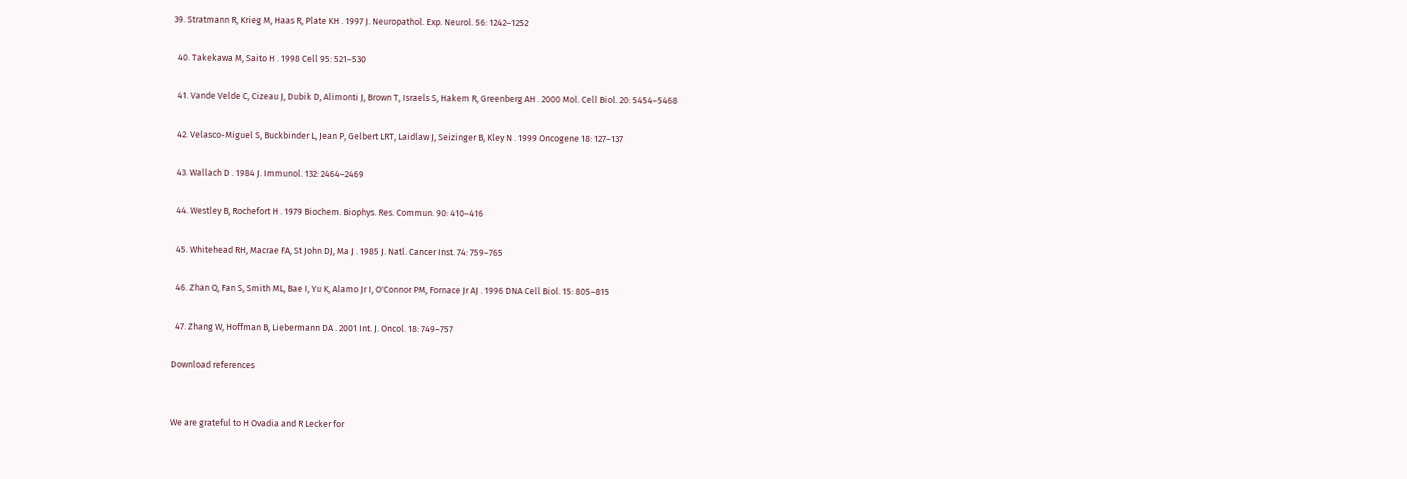39. Stratmann R, Krieg M, Haas R, Plate KH . 1997 J. Neuropathol. Exp. Neurol. 56: 1242–1252

  40. Takekawa M, Saito H . 1998 Cell 95: 521–530

  41. Vande Velde C, Cizeau J, Dubik D, Alimonti J, Brown T, Israels S, Hakem R, Greenberg AH . 2000 Mol. Cell Biol. 20: 5454–5468

  42. Velasco-Miguel S, Buckbinder L, Jean P, Gelbert LRT, Laidlaw J, Seizinger B, Kley N . 1999 Oncogene 18: 127–137

  43. Wallach D . 1984 J. Immunol. 132: 2464–2469

  44. Westley B, Rochefort H . 1979 Biochem. Biophys. Res. Commun. 90: 410–416

  45. Whitehead RH, Macrae FA, St John DJ, Ma J . 1985 J. Natl. Cancer Inst. 74: 759–765

  46. Zhan Q, Fan S, Smith ML, Bae I, Yu K, Alamo Jr I, O'Connor PM, Fornace Jr AJ . 1996 DNA Cell Biol. 15: 805–815

  47. Zhang W, Hoffman B, Liebermann DA . 2001 Int. J. Oncol. 18: 749–757

Download references


We are grateful to H Ovadia and R Lecker for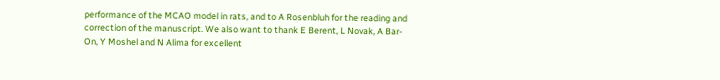performance of the MCAO model in rats, and to A Rosenbluh for the reading and correction of the manuscript. We also want to thank E Berent, L Novak, A Bar-On, Y Moshel and N Alima for excellent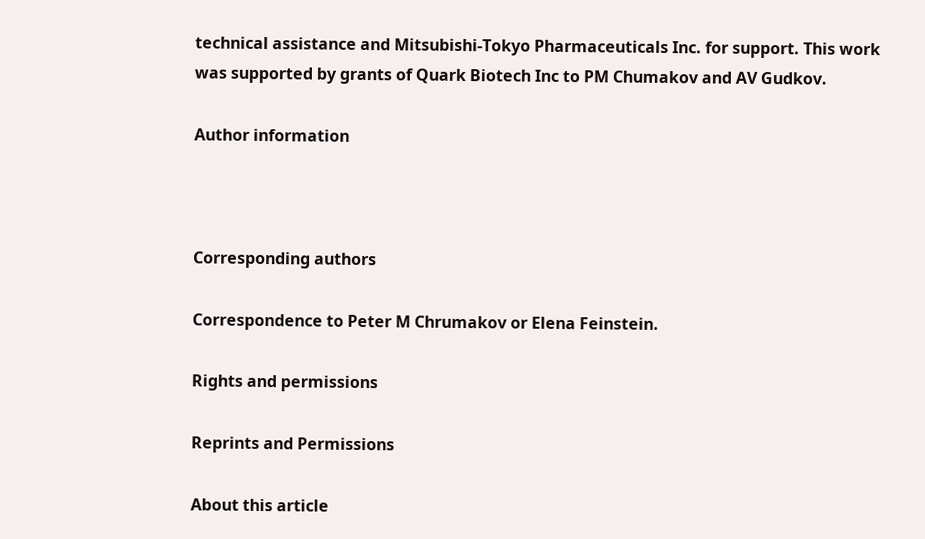technical assistance and Mitsubishi-Tokyo Pharmaceuticals Inc. for support. This work was supported by grants of Quark Biotech Inc to PM Chumakov and AV Gudkov.

Author information



Corresponding authors

Correspondence to Peter M Chrumakov or Elena Feinstein.

Rights and permissions

Reprints and Permissions

About this article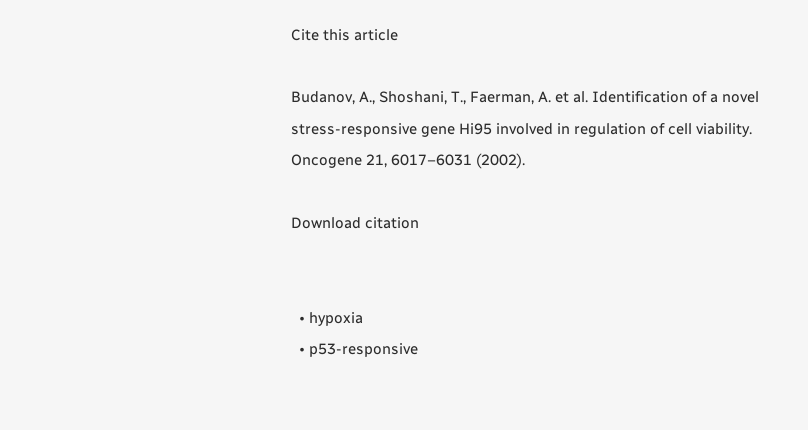Cite this article

Budanov, A., Shoshani, T., Faerman, A. et al. Identification of a novel stress-responsive gene Hi95 involved in regulation of cell viability. Oncogene 21, 6017–6031 (2002).

Download citation


  • hypoxia
  • p53-responsive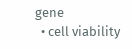gene
  • cell viability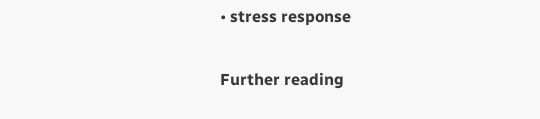• stress response

Further reading